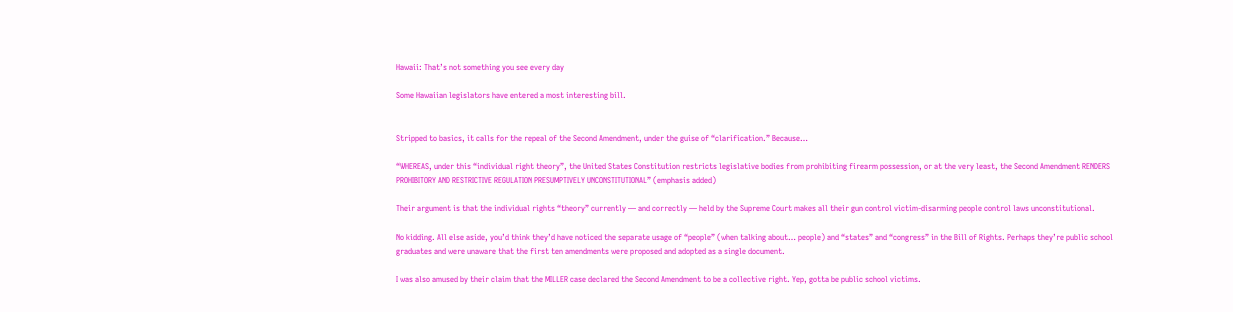Hawaii: That’s not something you see every day

Some Hawaiian legislators have entered a most interesting bill.


Stripped to basics, it calls for the repeal of the Second Amendment, under the guise of “clarification.” Because…

“WHEREAS, under this “individual right theory”, the United States Constitution restricts legislative bodies from prohibiting firearm possession, or at the very least, the Second Amendment RENDERS PROHIBITORY AND RESTRICTIVE REGULATION PRESUMPTIVELY UNCONSTITUTIONAL” (emphasis added)

Their argument is that the individual rights “theory” currently — and correctly — held by the Supreme Court makes all their gun control victim-disarming people control laws unconstitutional.

No kidding. All else aside, you’d think they’d have noticed the separate usage of “people” (when talking about… people) and “states” and “congress” in the Bill of Rights. Perhaps they’re public school graduates and were unaware that the first ten amendments were proposed and adopted as a single document.

I was also amused by their claim that the MILLER case declared the Second Amendment to be a collective right. Yep, gotta be public school victims.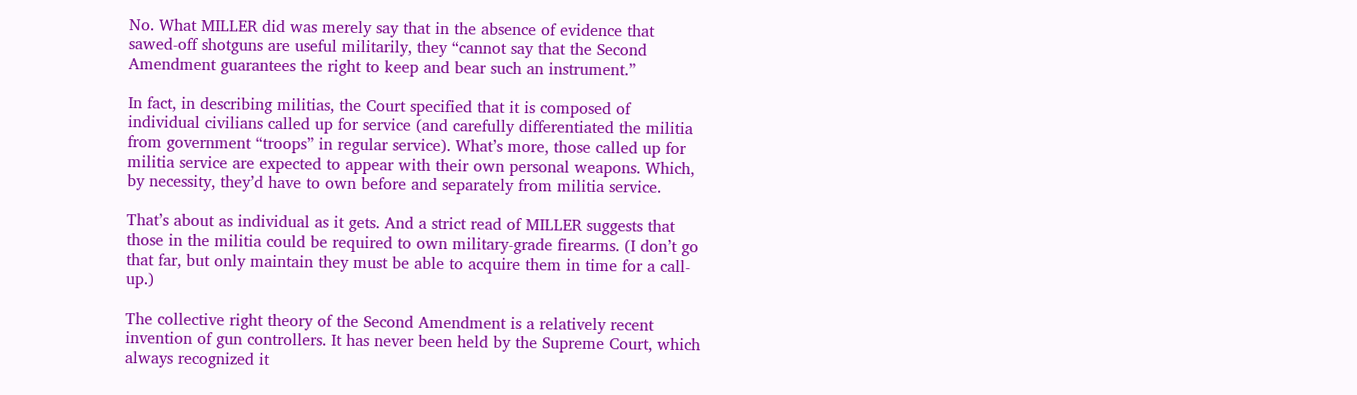No. What MILLER did was merely say that in the absence of evidence that sawed-off shotguns are useful militarily, they “cannot say that the Second Amendment guarantees the right to keep and bear such an instrument.”

In fact, in describing militias, the Court specified that it is composed of individual civilians called up for service (and carefully differentiated the militia from government “troops” in regular service). What’s more, those called up for militia service are expected to appear with their own personal weapons. Which, by necessity, they’d have to own before and separately from militia service.

That’s about as individual as it gets. And a strict read of MILLER suggests that those in the militia could be required to own military-grade firearms. (I don’t go that far, but only maintain they must be able to acquire them in time for a call-up.)

The collective right theory of the Second Amendment is a relatively recent invention of gun controllers. It has never been held by the Supreme Court, which always recognized it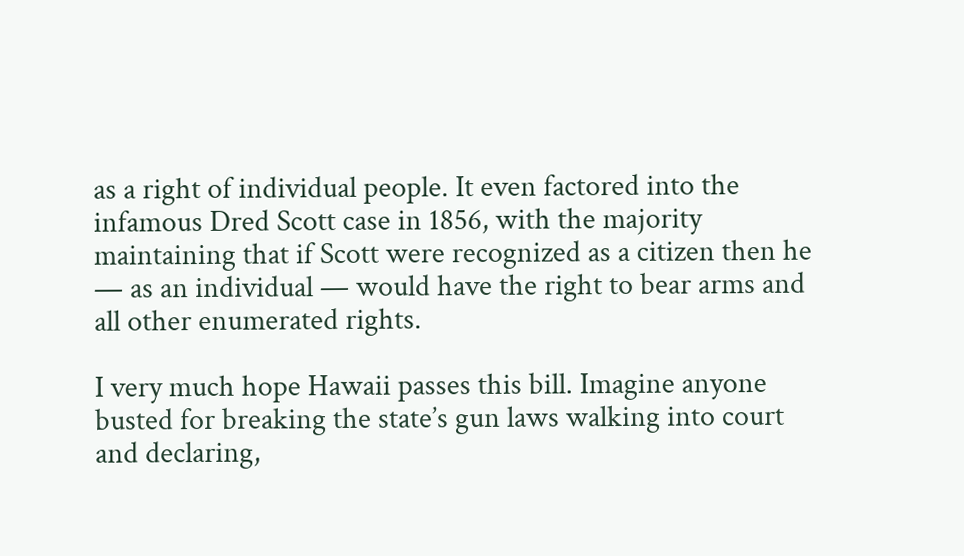as a right of individual people. It even factored into the infamous Dred Scott case in 1856, with the majority maintaining that if Scott were recognized as a citizen then he — as an individual — would have the right to bear arms and all other enumerated rights.

I very much hope Hawaii passes this bill. Imagine anyone busted for breaking the state’s gun laws walking into court and declaring,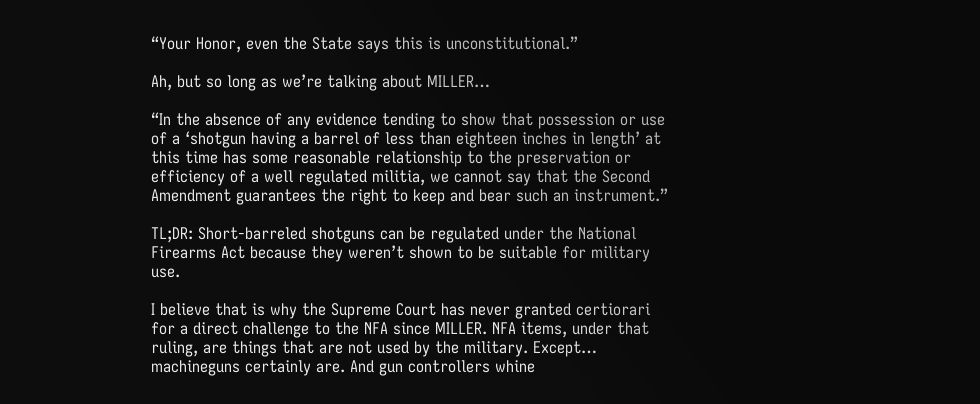“Your Honor, even the State says this is unconstitutional.”

Ah, but so long as we’re talking about MILLER…

“In the absence of any evidence tending to show that possession or use of a ‘shotgun having a barrel of less than eighteen inches in length’ at this time has some reasonable relationship to the preservation or efficiency of a well regulated militia, we cannot say that the Second Amendment guarantees the right to keep and bear such an instrument.”

TL;DR: Short-barreled shotguns can be regulated under the National Firearms Act because they weren’t shown to be suitable for military use.

I believe that is why the Supreme Court has never granted certiorari for a direct challenge to the NFA since MILLER. NFA items, under that ruling, are things that are not used by the military. Except… machineguns certainly are. And gun controllers whine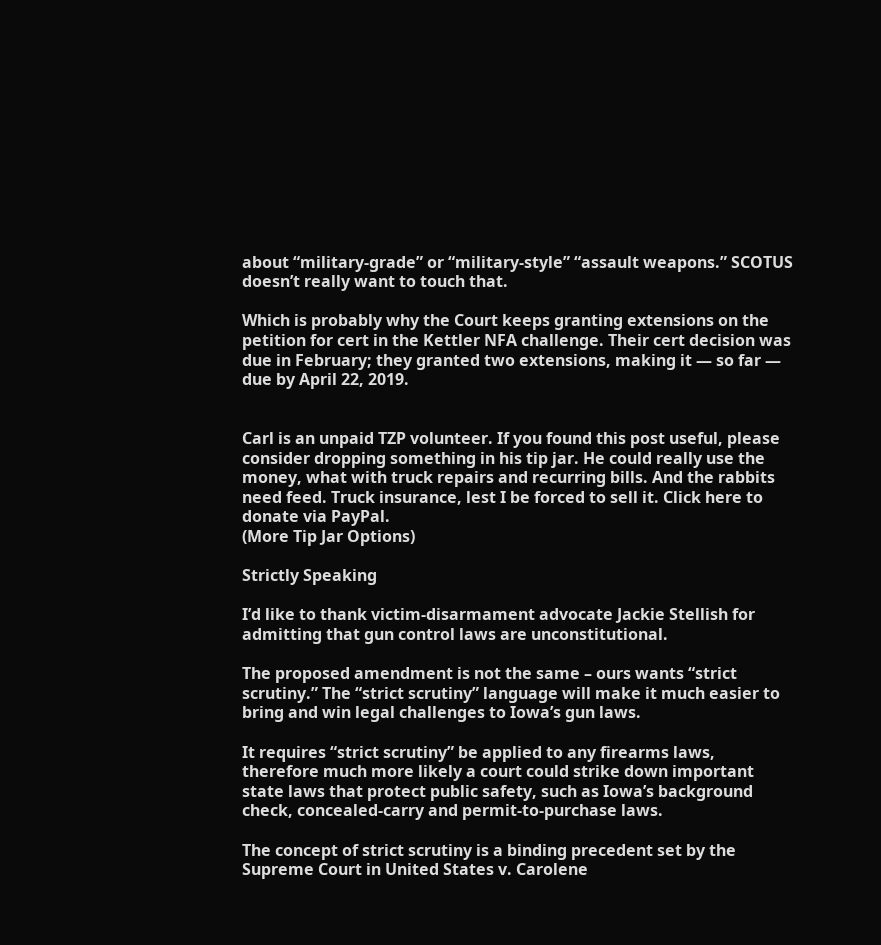about “military-grade” or “military-style” “assault weapons.” SCOTUS doesn’t really want to touch that.

Which is probably why the Court keeps granting extensions on the petition for cert in the Kettler NFA challenge. Their cert decision was due in February; they granted two extensions, making it — so far — due by April 22, 2019.


Carl is an unpaid TZP volunteer. If you found this post useful, please consider dropping something in his tip jar. He could really use the money, what with truck repairs and recurring bills. And the rabbits need feed. Truck insurance, lest I be forced to sell it. Click here to donate via PayPal.
(More Tip Jar Options)

Strictly Speaking

I’d like to thank victim-disarmament advocate Jackie Stellish for admitting that gun control laws are unconstitutional.

The proposed amendment is not the same – ours wants “strict scrutiny.” The “strict scrutiny” language will make it much easier to bring and win legal challenges to Iowa’s gun laws.

It requires “strict scrutiny” be applied to any firearms laws, therefore much more likely a court could strike down important state laws that protect public safety, such as Iowa’s background check, concealed-carry and permit-to-purchase laws.

The concept of strict scrutiny is a binding precedent set by the Supreme Court in United States v. Carolene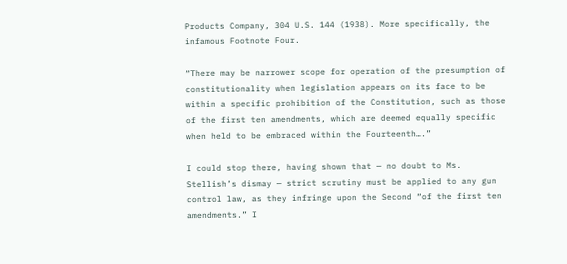Products Company, 304 U.S. 144 (1938). More specifically, the infamous Footnote Four.

“There may be narrower scope for operation of the presumption of constitutionality when legislation appears on its face to be within a specific prohibition of the Constitution, such as those of the first ten amendments, which are deemed equally specific when held to be embraced within the Fourteenth….”

I could stop there, having shown that — no doubt to Ms. Stellish’s dismay — strict scrutiny must be applied to any gun control law, as they infringe upon the Second “of the first ten amendments.” I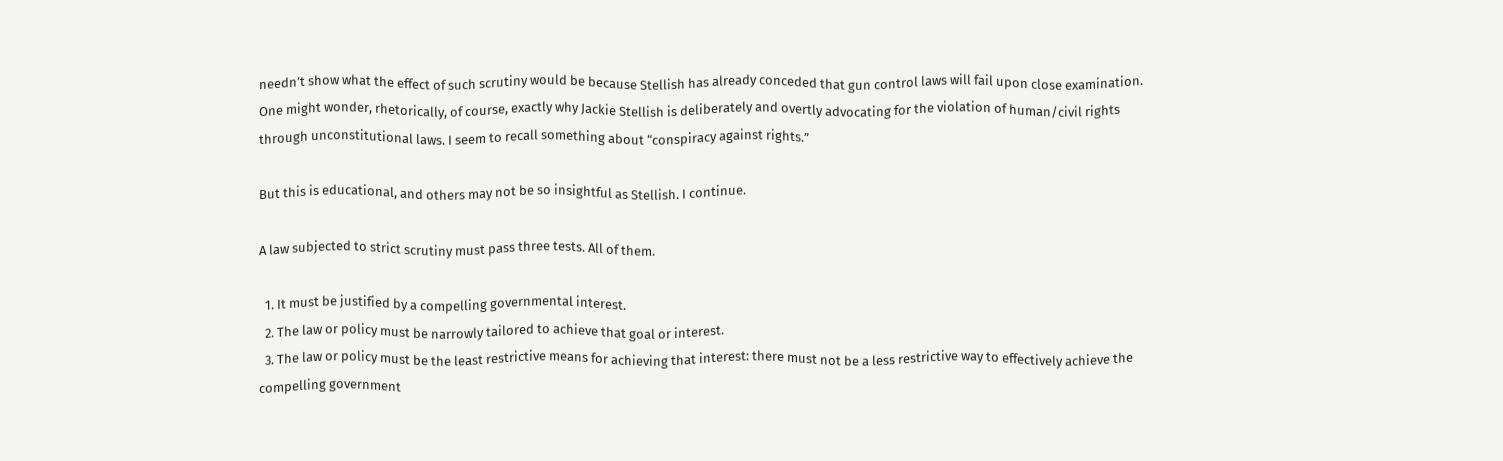needn’t show what the effect of such scrutiny would be because Stellish has already conceded that gun control laws will fail upon close examination. One might wonder, rhetorically, of course, exactly why Jackie Stellish is deliberately and overtly advocating for the violation of human/civil rights through unconstitutional laws. I seem to recall something about “conspiracy against rights.”

But this is educational, and others may not be so insightful as Stellish. I continue.

A law subjected to strict scrutiny must pass three tests. All of them.

  1. It must be justified by a compelling governmental interest.
  2. The law or policy must be narrowly tailored to achieve that goal or interest.
  3. The law or policy must be the least restrictive means for achieving that interest: there must not be a less restrictive way to effectively achieve the compelling government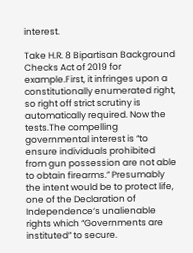interest.

Take H.R. 8 Bipartisan Background Checks Act of 2019 for example.First, it infringes upon a constitutionally enumerated right, so right off strict scrutiny is automatically required. Now the tests.The compelling governmental interest is “to ensure individuals prohibited from gun possession are not able to obtain firearms.” Presumably the intent would be to protect life, one of the Declaration of Independence‘s unalienable rights which “Governments are instituted” to secure.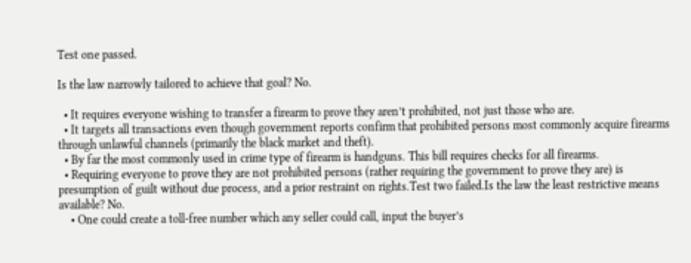Test one passed.

Is the law narrowly tailored to achieve that goal? No.

  • It requires everyone wishing to transfer a firearm to prove they aren’t prohibited, not just those who are.
  • It targets all transactions even though government reports confirm that prohibited persons most commonly acquire firearms through unlawful channels (primarily the black market and theft).
  • By far the most commonly used in crime type of firearm is handguns. This bill requires checks for all firearms.
  • Requiring everyone to prove they are not prohibited persons (rather requiring the government to prove they are) is presumption of guilt without due process, and a prior restraint on rights.Test two failed.Is the law the least restrictive means available? No.
    • One could create a toll-free number which any seller could call, input the buyer’s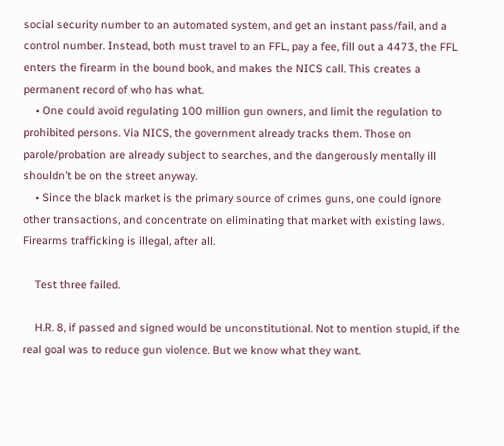social security number to an automated system, and get an instant pass/fail, and a control number. Instead, both must travel to an FFL, pay a fee, fill out a 4473, the FFL enters the firearm in the bound book, and makes the NICS call. This creates a permanent record of who has what.
    • One could avoid regulating 100 million gun owners, and limit the regulation to prohibited persons. Via NICS, the government already tracks them. Those on parole/probation are already subject to searches, and the dangerously mentally ill shouldn’t be on the street anyway.
    • Since the black market is the primary source of crimes guns, one could ignore other transactions, and concentrate on eliminating that market with existing laws. Firearms trafficking is illegal, after all.

    Test three failed.

    H.R. 8, if passed and signed would be unconstitutional. Not to mention stupid, if the real goal was to reduce gun violence. But we know what they want.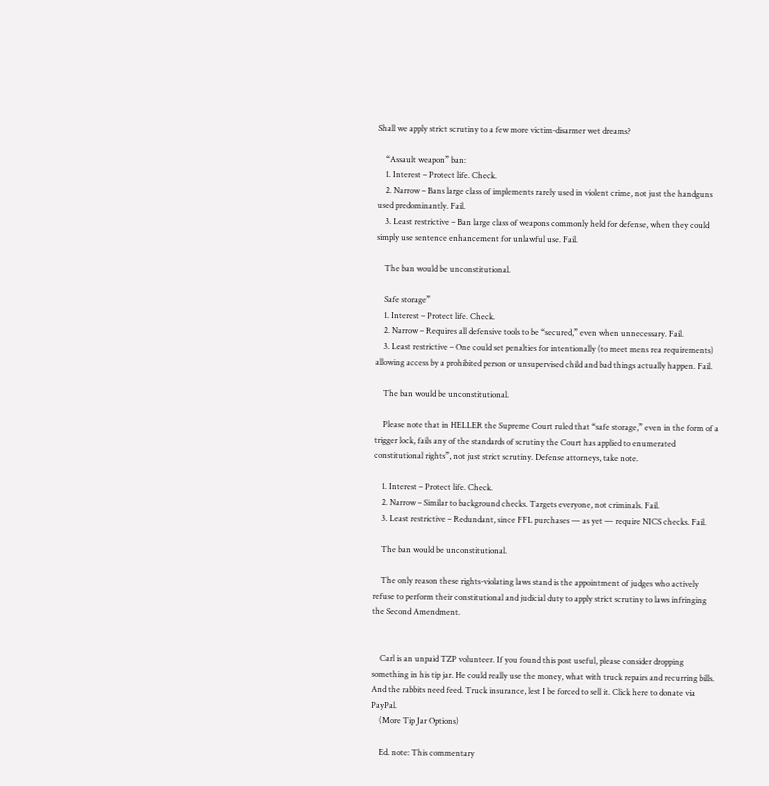Shall we apply strict scrutiny to a few more victim-disarmer wet dreams?

    “Assault weapon” ban:
    1. Interest – Protect life. Check.
    2. Narrow – Bans large class of implements rarely used in violent crime, not just the handguns used predominantly. Fail.
    3. Least restrictive – Ban large class of weapons commonly held for defense, when they could simply use sentence enhancement for unlawful use. Fail.

    The ban would be unconstitutional.

    Safe storage”
    1. Interest – Protect life. Check.
    2. Narrow – Requires all defensive tools to be “secured,” even when unnecessary. Fail.
    3. Least restrictive – One could set penalties for intentionally (to meet mens rea requirements) allowing access by a prohibited person or unsupervised child and bad things actually happen. Fail.

    The ban would be unconstitutional.

    Please note that in HELLER the Supreme Court ruled that “safe storage,” even in the form of a trigger lock, fails any of the standards of scrutiny the Court has applied to enumerated constitutional rights”, not just strict scrutiny. Defense attorneys, take note.

    1. Interest – Protect life. Check.
    2. Narrow – Similar to background checks. Targets everyone, not criminals. Fail.
    3. Least restrictive – Redundant, since FFL purchases — as yet — require NICS checks. Fail.

    The ban would be unconstitutional.

    The only reason these rights-violating laws stand is the appointment of judges who actively refuse to perform their constitutional and judicial duty to apply strict scrutiny to laws infringing the Second Amendment.


    Carl is an unpaid TZP volunteer. If you found this post useful, please consider dropping something in his tip jar. He could really use the money, what with truck repairs and recurring bills. And the rabbits need feed. Truck insurance, lest I be forced to sell it. Click here to donate via PayPal.
    (More Tip Jar Options)

    Ed. note: This commentary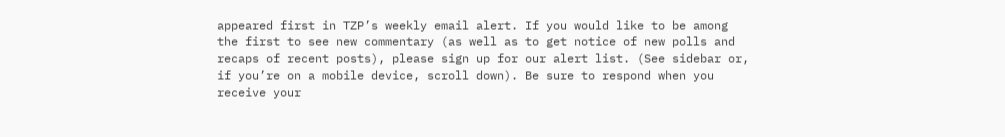appeared first in TZP’s weekly email alert. If you would like to be among the first to see new commentary (as well as to get notice of new polls and recaps of recent posts), please sign up for our alert list. (See sidebar or, if you’re on a mobile device, scroll down). Be sure to respond when you receive your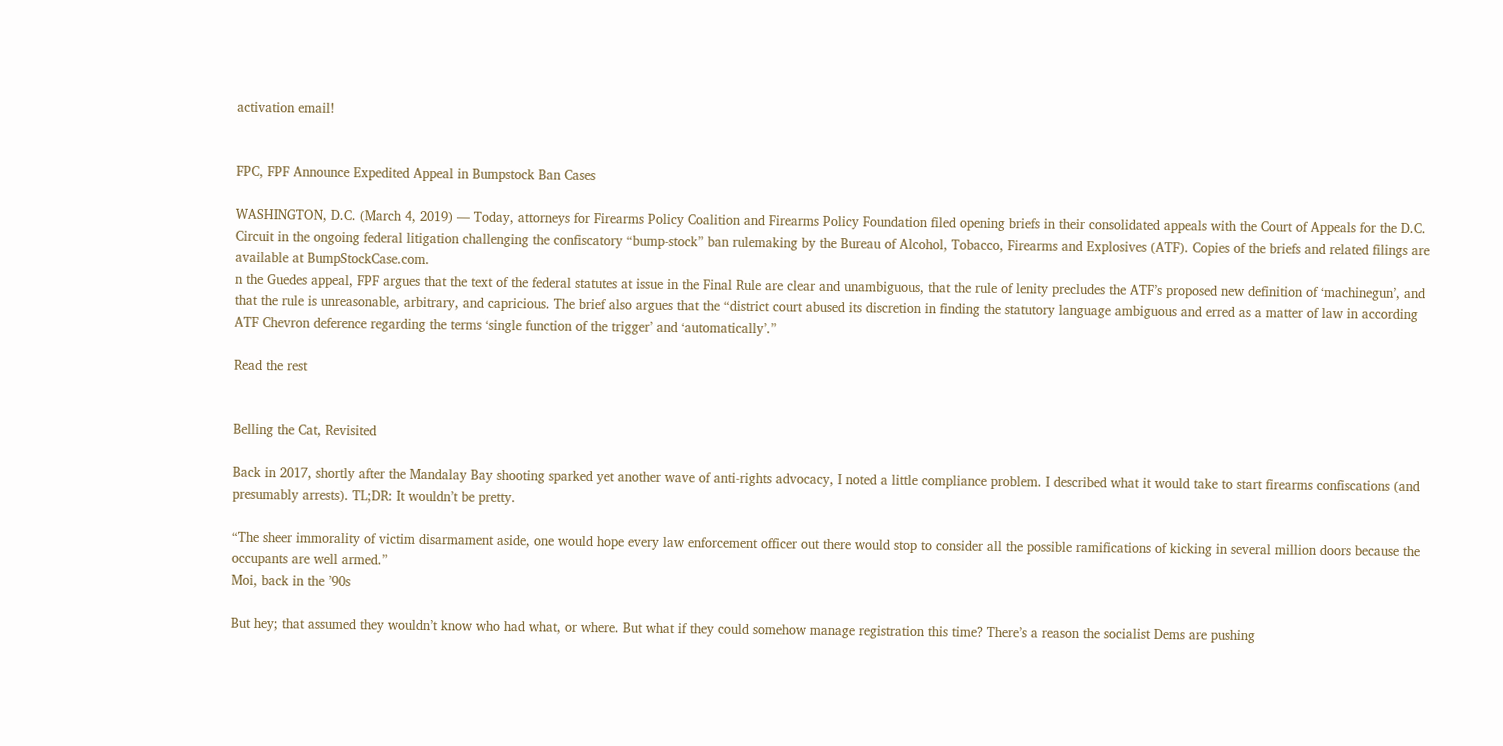activation email!


FPC, FPF Announce Expedited Appeal in Bumpstock Ban Cases

WASHINGTON, D.C. (March 4, 2019) — Today, attorneys for Firearms Policy Coalition and Firearms Policy Foundation filed opening briefs in their consolidated appeals with the Court of Appeals for the D.C. Circuit in the ongoing federal litigation challenging the confiscatory “bump-stock” ban rulemaking by the Bureau of Alcohol, Tobacco, Firearms and Explosives (ATF). Copies of the briefs and related filings are available at BumpStockCase.com.
n the Guedes appeal, FPF argues that the text of the federal statutes at issue in the Final Rule are clear and unambiguous, that the rule of lenity precludes the ATF’s proposed new definition of ‘machinegun’, and that the rule is unreasonable, arbitrary, and capricious. The brief also argues that the “district court abused its discretion in finding the statutory language ambiguous and erred as a matter of law in according ATF Chevron deference regarding the terms ‘single function of the trigger’ and ‘automatically’.”

Read the rest


Belling the Cat, Revisited

Back in 2017, shortly after the Mandalay Bay shooting sparked yet another wave of anti-rights advocacy, I noted a little compliance problem. I described what it would take to start firearms confiscations (and presumably arrests). TL;DR: It wouldn’t be pretty.

“The sheer immorality of victim disarmament aside, one would hope every law enforcement officer out there would stop to consider all the possible ramifications of kicking in several million doors because the occupants are well armed.”
Moi, back in the ’90s

But hey; that assumed they wouldn’t know who had what, or where. But what if they could somehow manage registration this time? There’s a reason the socialist Dems are pushing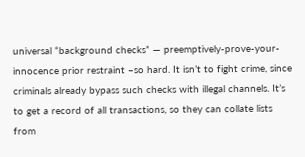universal “background checks” — preemptively-prove-your-innocence prior restraint –so hard. It isn’t to fight crime, since criminals already bypass such checks with illegal channels. It’s to get a record of all transactions, so they can collate lists from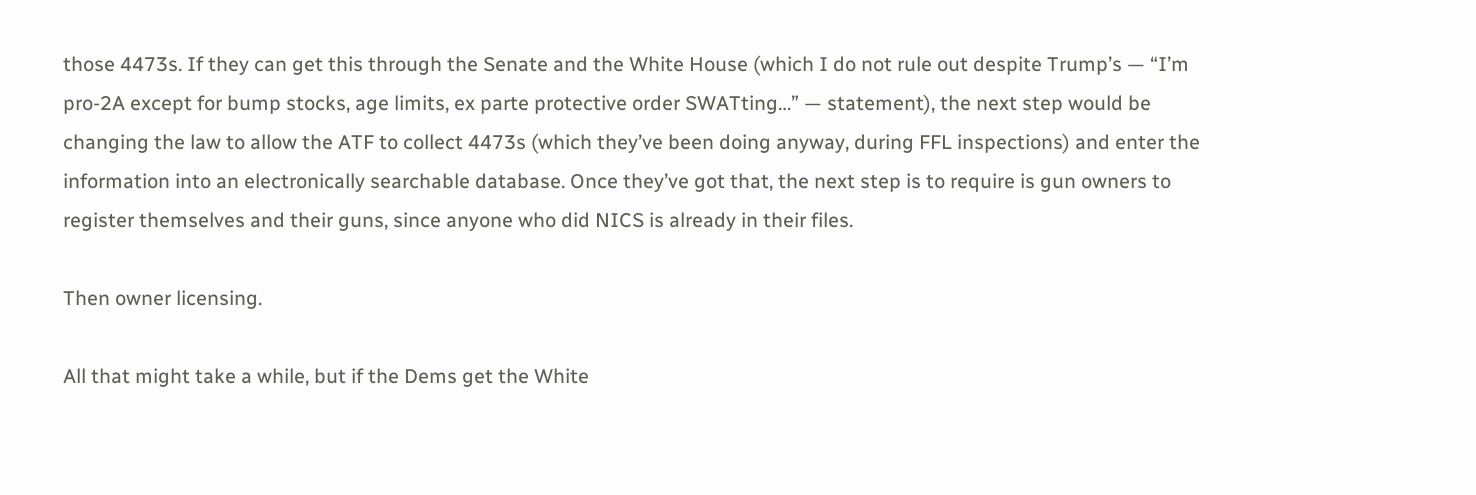those 4473s. If they can get this through the Senate and the White House (which I do not rule out despite Trump’s — “I’m pro-2A except for bump stocks, age limits, ex parte protective order SWATting…” — statement), the next step would be changing the law to allow the ATF to collect 4473s (which they’ve been doing anyway, during FFL inspections) and enter the information into an electronically searchable database. Once they’ve got that, the next step is to require is gun owners to register themselves and their guns, since anyone who did NICS is already in their files.

Then owner licensing.

All that might take a while, but if the Dems get the White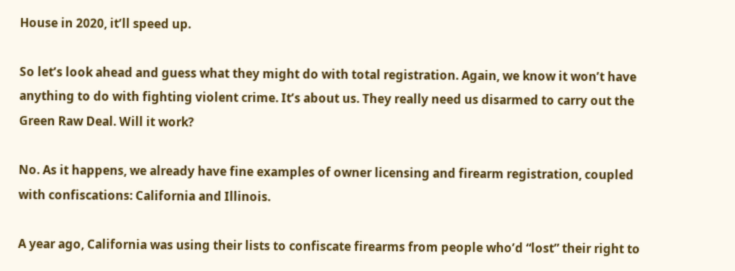House in 2020, it’ll speed up.

So let’s look ahead and guess what they might do with total registration. Again, we know it won’t have anything to do with fighting violent crime. It’s about us. They really need us disarmed to carry out the Green Raw Deal. Will it work?

No. As it happens, we already have fine examples of owner licensing and firearm registration, coupled with confiscations: California and Illinois.

A year ago, California was using their lists to confiscate firearms from people who’d “lost” their right to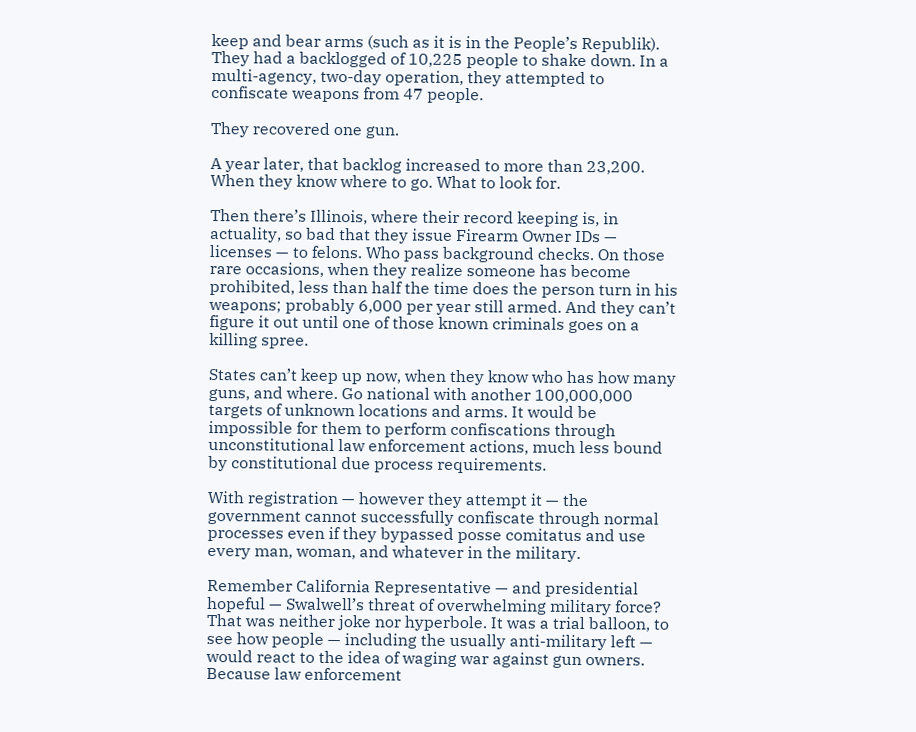keep and bear arms (such as it is in the People’s Republik). They had a backlogged of 10,225 people to shake down. In a multi-agency, two-day operation, they attempted to confiscate weapons from 47 people.

They recovered one gun.

A year later, that backlog increased to more than 23,200. When they know where to go. What to look for.

Then there’s Illinois, where their record keeping is, in actuality, so bad that they issue Firearm Owner IDs — licenses — to felons. Who pass background checks. On those rare occasions, when they realize someone has become prohibited, less than half the time does the person turn in his weapons; probably 6,000 per year still armed. And they can’t figure it out until one of those known criminals goes on a killing spree.

States can’t keep up now, when they know who has how many guns, and where. Go national with another 100,000,000 targets of unknown locations and arms. It would be impossible for them to perform confiscations through unconstitutional law enforcement actions, much less bound by constitutional due process requirements.

With registration — however they attempt it — the government cannot successfully confiscate through normal processes even if they bypassed posse comitatus and use every man, woman, and whatever in the military.

Remember California Representative — and presidential hopeful — Swalwell’s threat of overwhelming military force? That was neither joke nor hyperbole. It was a trial balloon, to see how people — including the usually anti-military left — would react to the idea of waging war against gun owners. Because law enforcement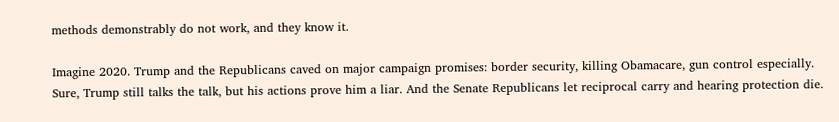methods demonstrably do not work, and they know it.

Imagine 2020. Trump and the Republicans caved on major campaign promises: border security, killing Obamacare, gun control especially. Sure, Trump still talks the talk, but his actions prove him a liar. And the Senate Republicans let reciprocal carry and hearing protection die.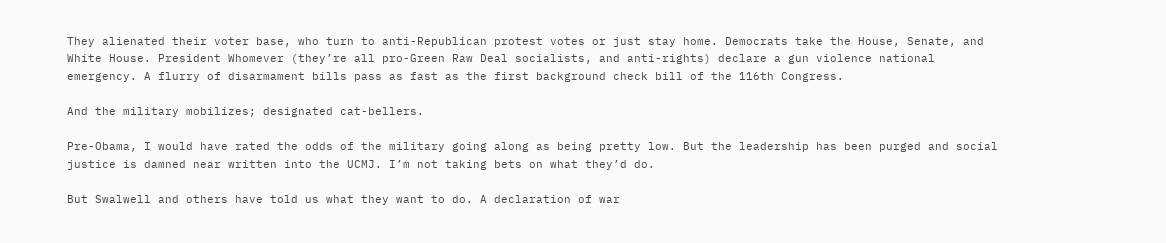They alienated their voter base, who turn to anti-Republican protest votes or just stay home. Democrats take the House, Senate, and White House. President Whomever (they’re all pro-Green Raw Deal socialists, and anti-rights) declare a gun violence national emergency. A flurry of disarmament bills pass as fast as the first background check bill of the 116th Congress.

And the military mobilizes; designated cat-bellers.

Pre-Obama, I would have rated the odds of the military going along as being pretty low. But the leadership has been purged and social justice is damned near written into the UCMJ. I’m not taking bets on what they’d do.

But Swalwell and others have told us what they want to do. A declaration of war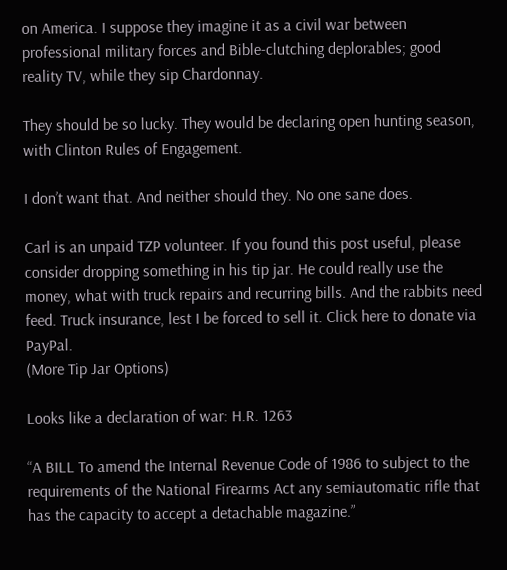on America. I suppose they imagine it as a civil war between professional military forces and Bible-clutching deplorables; good reality TV, while they sip Chardonnay.

They should be so lucky. They would be declaring open hunting season, with Clinton Rules of Engagement.

I don’t want that. And neither should they. No one sane does.

Carl is an unpaid TZP volunteer. If you found this post useful, please consider dropping something in his tip jar. He could really use the money, what with truck repairs and recurring bills. And the rabbits need feed. Truck insurance, lest I be forced to sell it. Click here to donate via PayPal.
(More Tip Jar Options)

Looks like a declaration of war: H.R. 1263

“A BILL To amend the Internal Revenue Code of 1986 to subject to the requirements of the National Firearms Act any semiautomatic rifle that has the capacity to accept a detachable magazine.”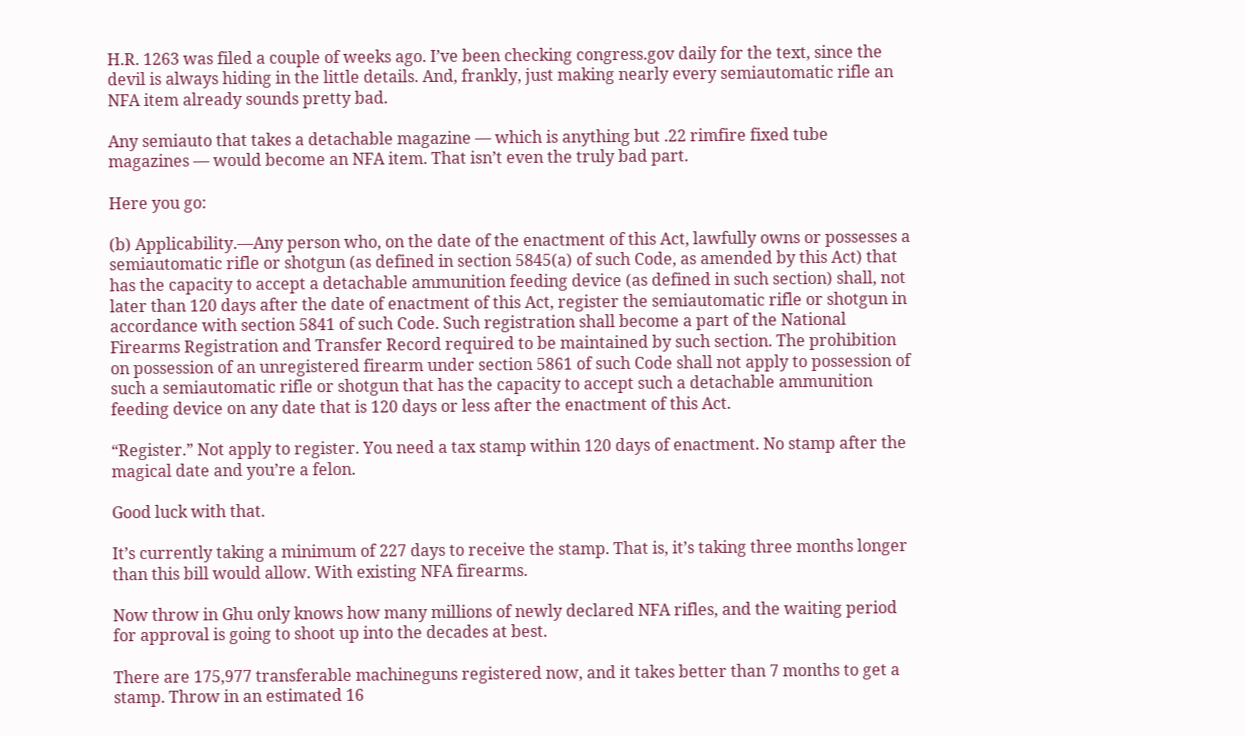H.R. 1263 was filed a couple of weeks ago. I’ve been checking congress.gov daily for the text, since the devil is always hiding in the little details. And, frankly, just making nearly every semiautomatic rifle an NFA item already sounds pretty bad.

Any semiauto that takes a detachable magazine — which is anything but .22 rimfire fixed tube magazines — would become an NFA item. That isn’t even the truly bad part.

Here you go:

(b) Applicability.—Any person who, on the date of the enactment of this Act, lawfully owns or possesses a semiautomatic rifle or shotgun (as defined in section 5845(a) of such Code, as amended by this Act) that has the capacity to accept a detachable ammunition feeding device (as defined in such section) shall, not later than 120 days after the date of enactment of this Act, register the semiautomatic rifle or shotgun in accordance with section 5841 of such Code. Such registration shall become a part of the National Firearms Registration and Transfer Record required to be maintained by such section. The prohibition on possession of an unregistered firearm under section 5861 of such Code shall not apply to possession of such a semiautomatic rifle or shotgun that has the capacity to accept such a detachable ammunition feeding device on any date that is 120 days or less after the enactment of this Act.

“Register.” Not apply to register. You need a tax stamp within 120 days of enactment. No stamp after the magical date and you’re a felon.

Good luck with that.

It’s currently taking a minimum of 227 days to receive the stamp. That is, it’s taking three months longer than this bill would allow. With existing NFA firearms.

Now throw in Ghu only knows how many millions of newly declared NFA rifles, and the waiting period for approval is going to shoot up into the decades at best.

There are 175,977 transferable machineguns registered now, and it takes better than 7 months to get a stamp. Throw in an estimated 16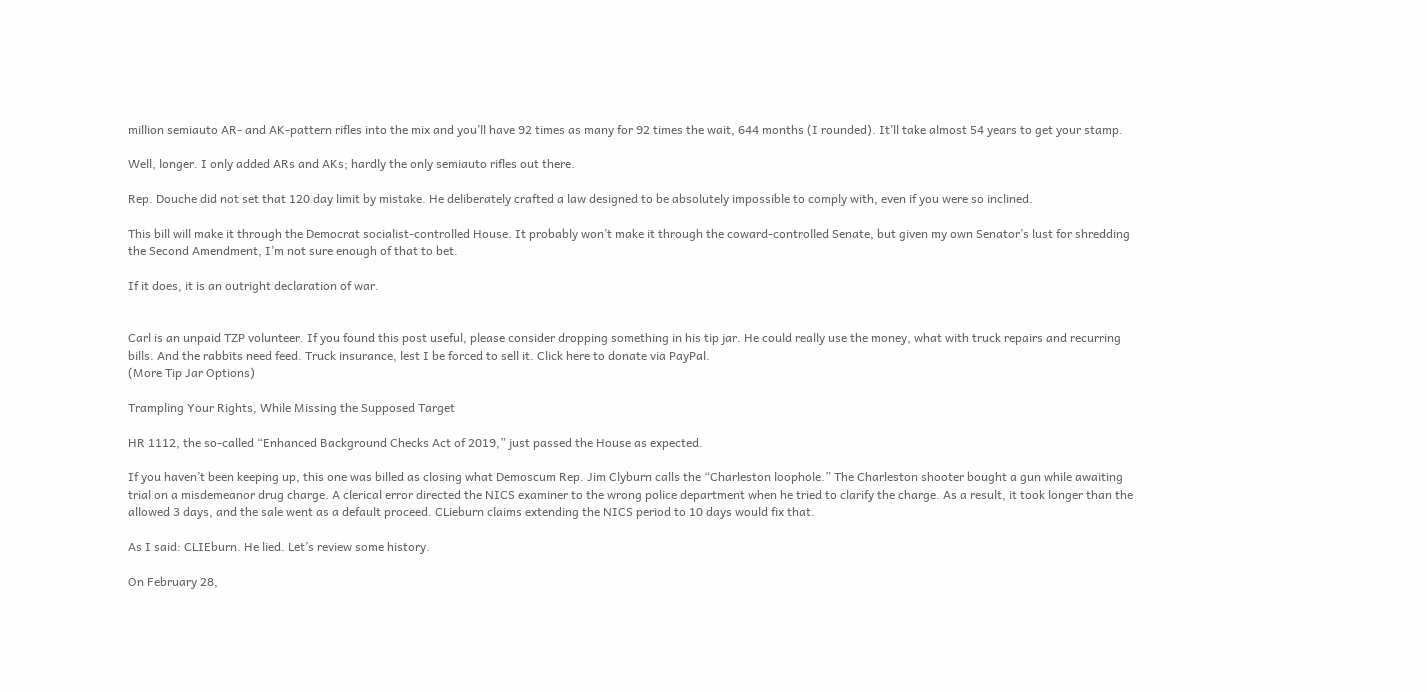million semiauto AR- and AK-pattern rifles into the mix and you’ll have 92 times as many for 92 times the wait, 644 months (I rounded). It’ll take almost 54 years to get your stamp.

Well, longer. I only added ARs and AKs; hardly the only semiauto rifles out there.

Rep. Douche did not set that 120 day limit by mistake. He deliberately crafted a law designed to be absolutely impossible to comply with, even if you were so inclined.

This bill will make it through the Democrat socialist-controlled House. It probably won’t make it through the coward-controlled Senate, but given my own Senator’s lust for shredding the Second Amendment, I’m not sure enough of that to bet.

If it does, it is an outright declaration of war.


Carl is an unpaid TZP volunteer. If you found this post useful, please consider dropping something in his tip jar. He could really use the money, what with truck repairs and recurring bills. And the rabbits need feed. Truck insurance, lest I be forced to sell it. Click here to donate via PayPal.
(More Tip Jar Options)

Trampling Your Rights, While Missing the Supposed Target

HR 1112, the so-called “Enhanced Background Checks Act of 2019,” just passed the House as expected.

If you haven’t been keeping up, this one was billed as closing what Demoscum Rep. Jim Clyburn calls the “Charleston loophole.” The Charleston shooter bought a gun while awaiting trial on a misdemeanor drug charge. A clerical error directed the NICS examiner to the wrong police department when he tried to clarify the charge. As a result, it took longer than the allowed 3 days, and the sale went as a default proceed. CLieburn claims extending the NICS period to 10 days would fix that.

As I said: CLIEburn. He lied. Let’s review some history.

On February 28,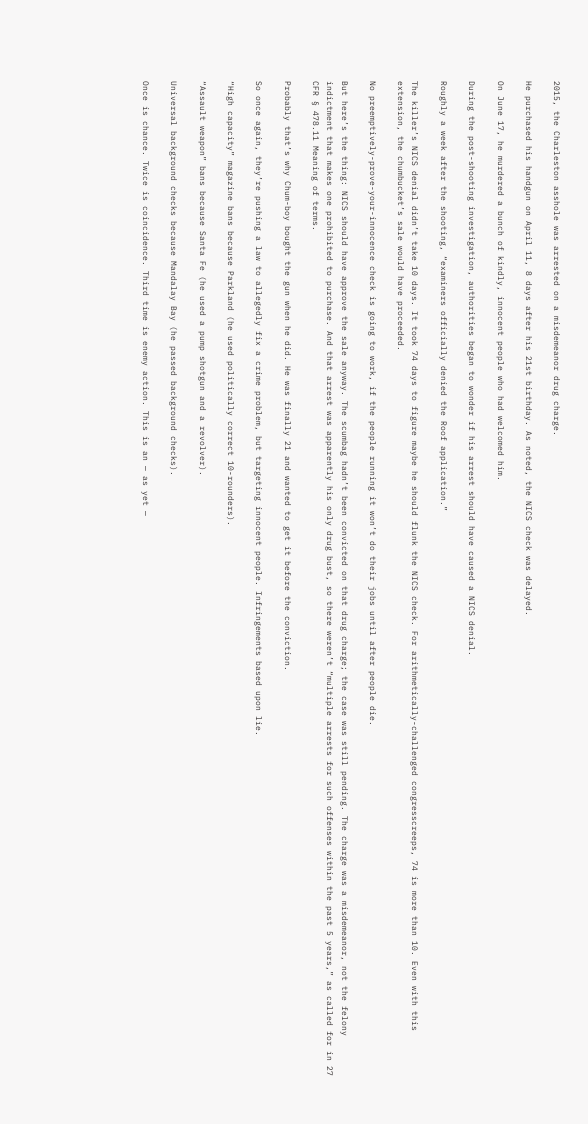2015, the Charleston asshole was arrested on a misdemeanor drug charge.

He purchased his handgun on April 11, 8 days after his 21st birthday. As noted, the NICS check was delayed.

On June 17, he murdered a bunch of kindly, innocent people who had welcomed him.

During the post-shooting investigation, authorities began to wonder if his arrest should have caused a NICS denial.

Roughly a week after the shooting, “examiners officially denied the Roof application.”

The killer’s NICS denial didn’t take 10 days. It took 74 days to figure maybe he should flunk the NICS check. For arithmetically-challenged congresscreeps, 74 is more than 10. Even with this extension, the chumbucket’s sale would have proceeded.

No preemptively-prove-your-innocence check is going to work, if the people running it won’t do their jobs until after people die.

But here’s the thing: NICS should have approve the sale anyway. The scumbag hadn’t been convicted on that drug charge; the case was still pending. The charge was a misdemeanor, not the felony indictment that makes one prohibited to purchase. And that arrest was apparently his only drug bust, so there weren’t “multiple arrests for such offenses within the past 5 years,” as called for in 27 CFR § 478.11 Meaning of terms.

Probably that’s why Chum-boy bought the gun when he did. He was finally 21 and wanted to get it before the conviction.

So once again, they’re pushing a law to allegedly fix a crime problem, but targeting innocent people. Infringements based upon lie.

“High capacity” magazine bans because Parkland (he used politically correct 10-rounders).

“Assault weapon” bans because Santa Fe (he used a pump shotgun and a revolver).

Universal background checks because Mandalay Bay (he passed background checks).

Once is chance. Twice is coincidence. Third time is enemy action. This is an — as yet —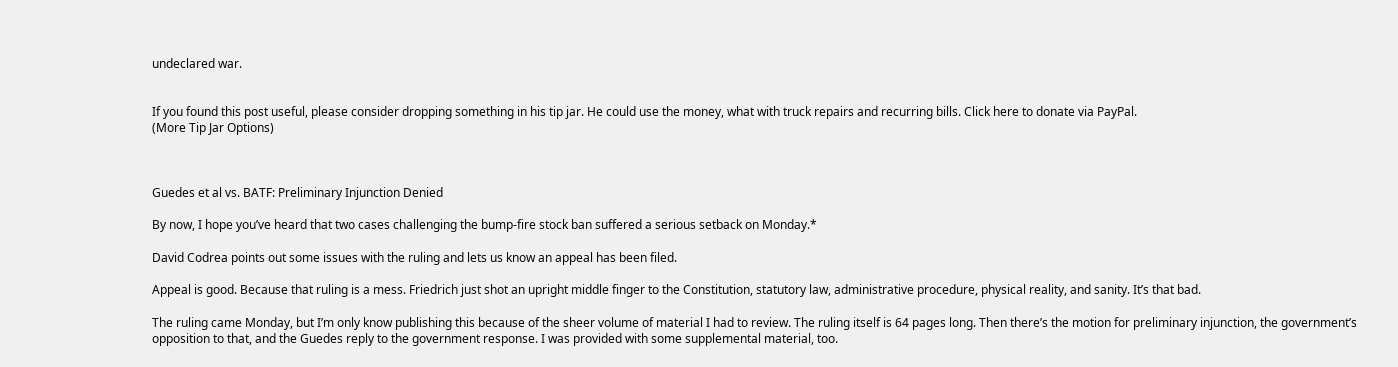undeclared war.


If you found this post useful, please consider dropping something in his tip jar. He could use the money, what with truck repairs and recurring bills. Click here to donate via PayPal.
(More Tip Jar Options)



Guedes et al vs. BATF: Preliminary Injunction Denied

By now, I hope you’ve heard that two cases challenging the bump-fire stock ban suffered a serious setback on Monday.*

David Codrea points out some issues with the ruling and lets us know an appeal has been filed.

Appeal is good. Because that ruling is a mess. Friedrich just shot an upright middle finger to the Constitution, statutory law, administrative procedure, physical reality, and sanity. It’s that bad.

The ruling came Monday, but I’m only know publishing this because of the sheer volume of material I had to review. The ruling itself is 64 pages long. Then there’s the motion for preliminary injunction, the government’s opposition to that, and the Guedes reply to the government response. I was provided with some supplemental material, too.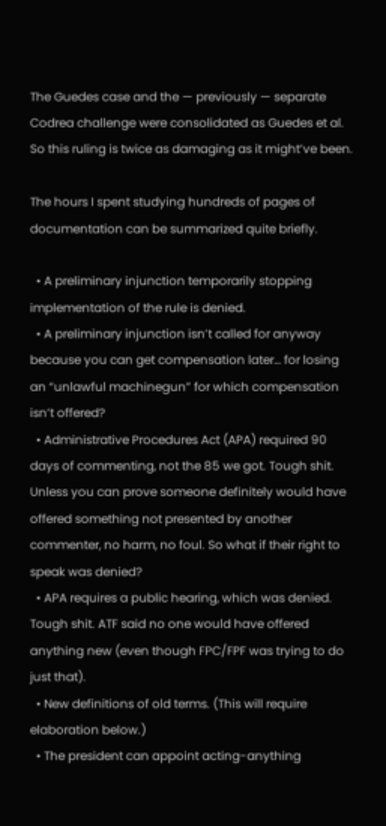The Guedes case and the — previously — separate Codrea challenge were consolidated as Guedes et al. So this ruling is twice as damaging as it might’ve been.

The hours I spent studying hundreds of pages of documentation can be summarized quite briefly.

  • A preliminary injunction temporarily stopping implementation of the rule is denied.
  • A preliminary injunction isn’t called for anyway because you can get compensation later… for losing an “unlawful machinegun” for which compensation isn’t offered?
  • Administrative Procedures Act (APA) required 90 days of commenting, not the 85 we got. Tough shit. Unless you can prove someone definitely would have offered something not presented by another commenter, no harm, no foul. So what if their right to speak was denied?
  • APA requires a public hearing, which was denied. Tough shit. ATF said no one would have offered anything new (even though FPC/FPF was trying to do just that).
  • New definitions of old terms. (This will require elaboration below.)
  • The president can appoint acting-anything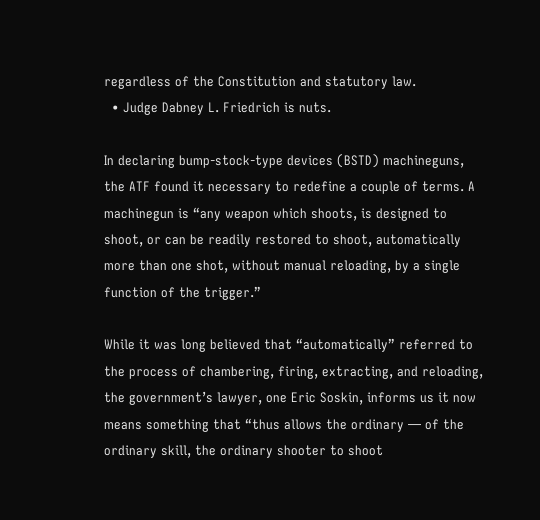regardless of the Constitution and statutory law.
  • Judge Dabney L. Friedrich is nuts.

In declaring bump-stock-type devices (BSTD) machineguns, the ATF found it necessary to redefine a couple of terms. A machinegun is “any weapon which shoots, is designed to shoot, or can be readily restored to shoot, automatically more than one shot, without manual reloading, by a single function of the trigger.”

While it was long believed that “automatically” referred to the process of chambering, firing, extracting, and reloading, the government’s lawyer, one Eric Soskin, informs us it now means something that “thus allows the ordinary — of the ordinary skill, the ordinary shooter to shoot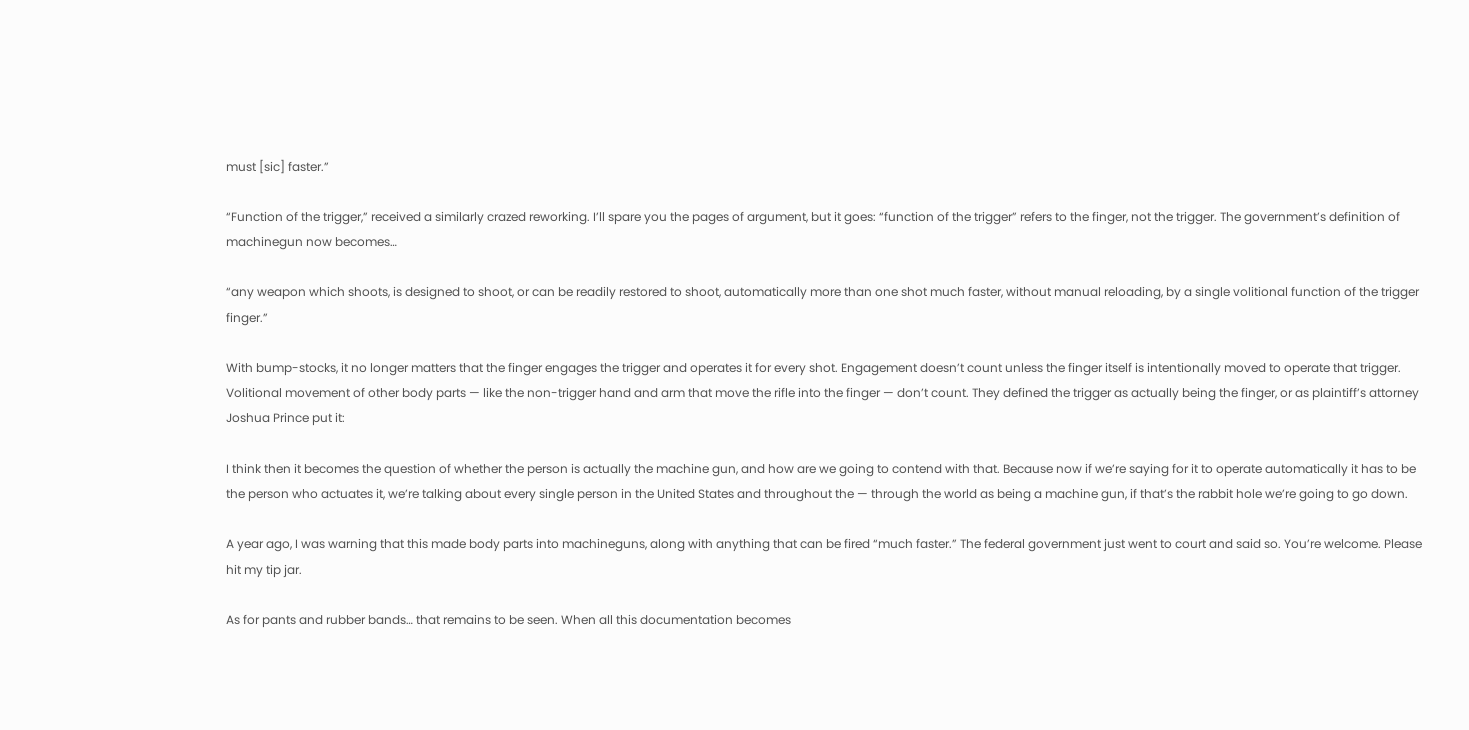must [sic] faster.”

“Function of the trigger,” received a similarly crazed reworking. I’ll spare you the pages of argument, but it goes: “function of the trigger” refers to the finger, not the trigger. The government’s definition of machinegun now becomes…

“any weapon which shoots, is designed to shoot, or can be readily restored to shoot, automatically more than one shot much faster, without manual reloading, by a single volitional function of the trigger finger.”

With bump-stocks, it no longer matters that the finger engages the trigger and operates it for every shot. Engagement doesn’t count unless the finger itself is intentionally moved to operate that trigger. Volitional movement of other body parts — like the non-trigger hand and arm that move the rifle into the finger — don’t count. They defined the trigger as actually being the finger, or as plaintiff’s attorney Joshua Prince put it:

I think then it becomes the question of whether the person is actually the machine gun, and how are we going to contend with that. Because now if we’re saying for it to operate automatically it has to be the person who actuates it, we’re talking about every single person in the United States and throughout the — through the world as being a machine gun, if that’s the rabbit hole we’re going to go down.

A year ago, I was warning that this made body parts into machineguns, along with anything that can be fired “much faster.” The federal government just went to court and said so. You’re welcome. Please hit my tip jar.

As for pants and rubber bands… that remains to be seen. When all this documentation becomes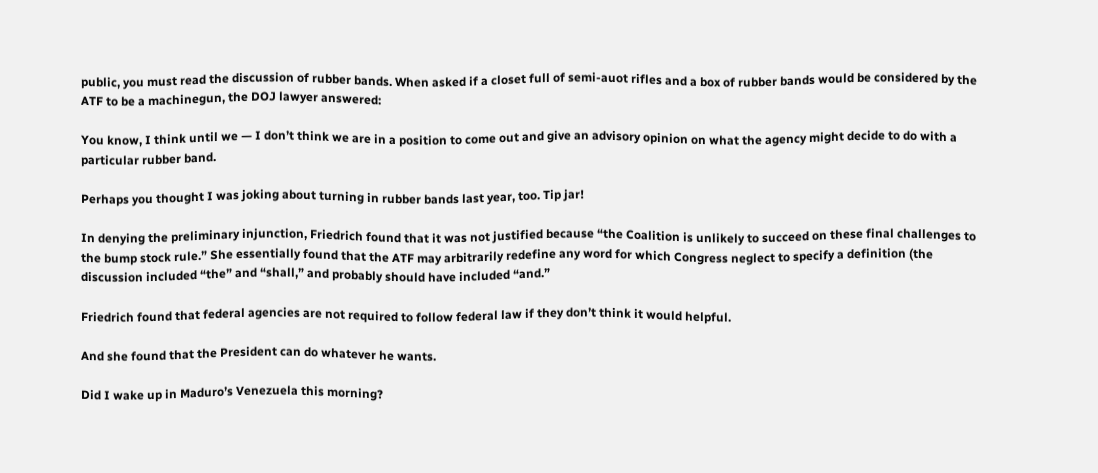public, you must read the discussion of rubber bands. When asked if a closet full of semi-auot rifles and a box of rubber bands would be considered by the ATF to be a machinegun, the DOJ lawyer answered:

You know, I think until we — I don’t think we are in a position to come out and give an advisory opinion on what the agency might decide to do with a particular rubber band.

Perhaps you thought I was joking about turning in rubber bands last year, too. Tip jar!

In denying the preliminary injunction, Friedrich found that it was not justified because “the Coalition is unlikely to succeed on these final challenges to the bump stock rule.” She essentially found that the ATF may arbitrarily redefine any word for which Congress neglect to specify a definition (the discussion included “the” and “shall,” and probably should have included “and.”

Friedrich found that federal agencies are not required to follow federal law if they don’t think it would helpful.

And she found that the President can do whatever he wants.

Did I wake up in Maduro’s Venezuela this morning?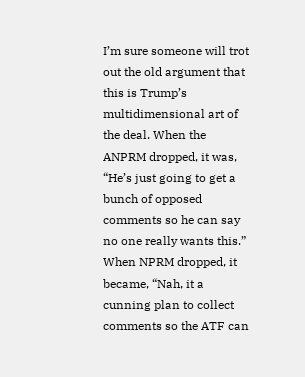I’m sure someone will trot out the old argument that this is Trump’s multidimensional art of the deal. When the ANPRM dropped, it was, “He’s just going to get a bunch of opposed comments so he can say no one really wants this.” When NPRM dropped, it became, “Nah, it a cunning plan to collect comments so the ATF can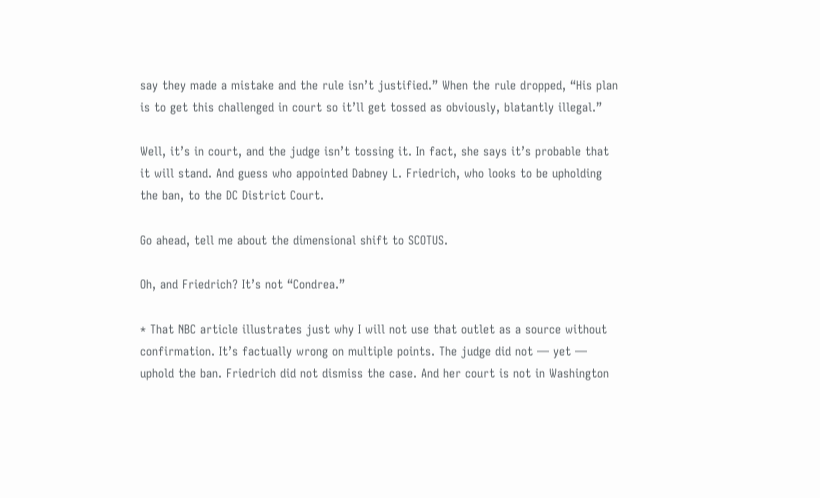say they made a mistake and the rule isn’t justified.” When the rule dropped, “His plan is to get this challenged in court so it’ll get tossed as obviously, blatantly illegal.”

Well, it’s in court, and the judge isn’t tossing it. In fact, she says it’s probable that it will stand. And guess who appointed Dabney L. Friedrich, who looks to be upholding the ban, to the DC District Court.

Go ahead, tell me about the dimensional shift to SCOTUS.

Oh, and Friedrich? It’s not “Condrea.”

* That NBC article illustrates just why I will not use that outlet as a source without confirmation. It’s factually wrong on multiple points. The judge did not — yet — uphold the ban. Friedrich did not dismiss the case. And her court is not in Washington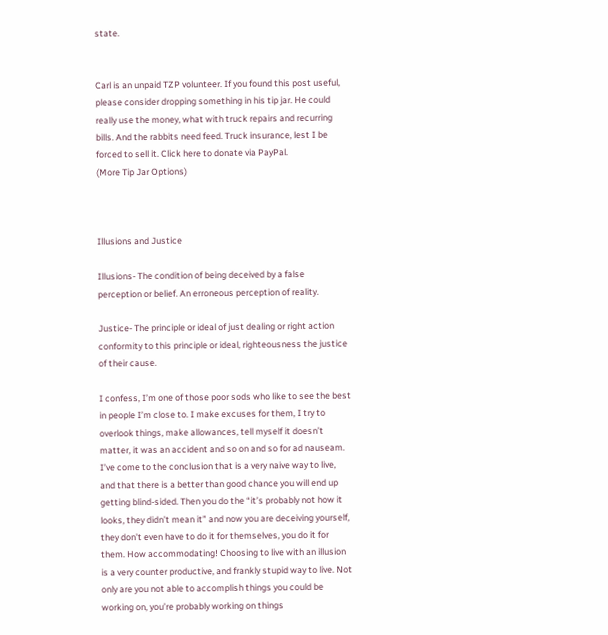state.


Carl is an unpaid TZP volunteer. If you found this post useful, please consider dropping something in his tip jar. He could really use the money, what with truck repairs and recurring bills. And the rabbits need feed. Truck insurance, lest I be forced to sell it. Click here to donate via PayPal.
(More Tip Jar Options)



Illusions and Justice

Illusions- The condition of being deceived by a false perception or belief. An erroneous perception of reality.

Justice- The principle or ideal of just dealing or right action conformity to this principle or ideal, righteousness the justice of their cause.

I confess, I’m one of those poor sods who like to see the best in people I’m close to. I make excuses for them, I try to overlook things, make allowances, tell myself it doesn’t matter, it was an accident and so on and so for ad nauseam. I’ve come to the conclusion that is a very naive way to live, and that there is a better than good chance you will end up getting blind-sided. Then you do the “it’s probably not how it looks, they didn’t mean it” and now you are deceiving yourself, they don’t even have to do it for themselves, you do it for them. How accommodating! Choosing to live with an illusion is a very counter productive, and frankly stupid way to live. Not only are you not able to accomplish things you could be working on, you’re probably working on things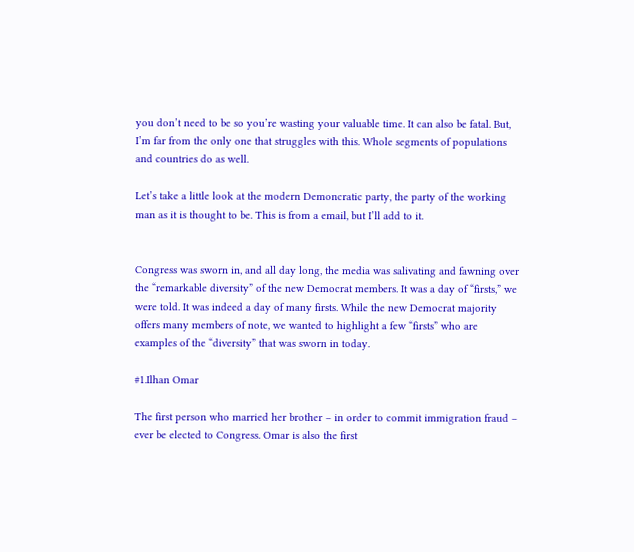you don’t need to be so you’re wasting your valuable time. It can also be fatal. But, I’m far from the only one that struggles with this. Whole segments of populations and countries do as well.

Let’s take a little look at the modern Demoncratic party, the party of the working man as it is thought to be. This is from a email, but I’ll add to it.


Congress was sworn in, and all day long, the media was salivating and fawning over the “remarkable diversity” of the new Democrat members. It was a day of “firsts,” we were told. It was indeed a day of many firsts. While the new Democrat majority offers many members of note, we wanted to highlight a few “firsts” who are examples of the “diversity” that was sworn in today.

#1.Ilhan Omar

The first person who married her brother – in order to commit immigration fraud – ever be elected to Congress. Omar is also the first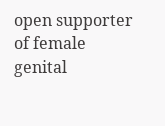open supporter of female genital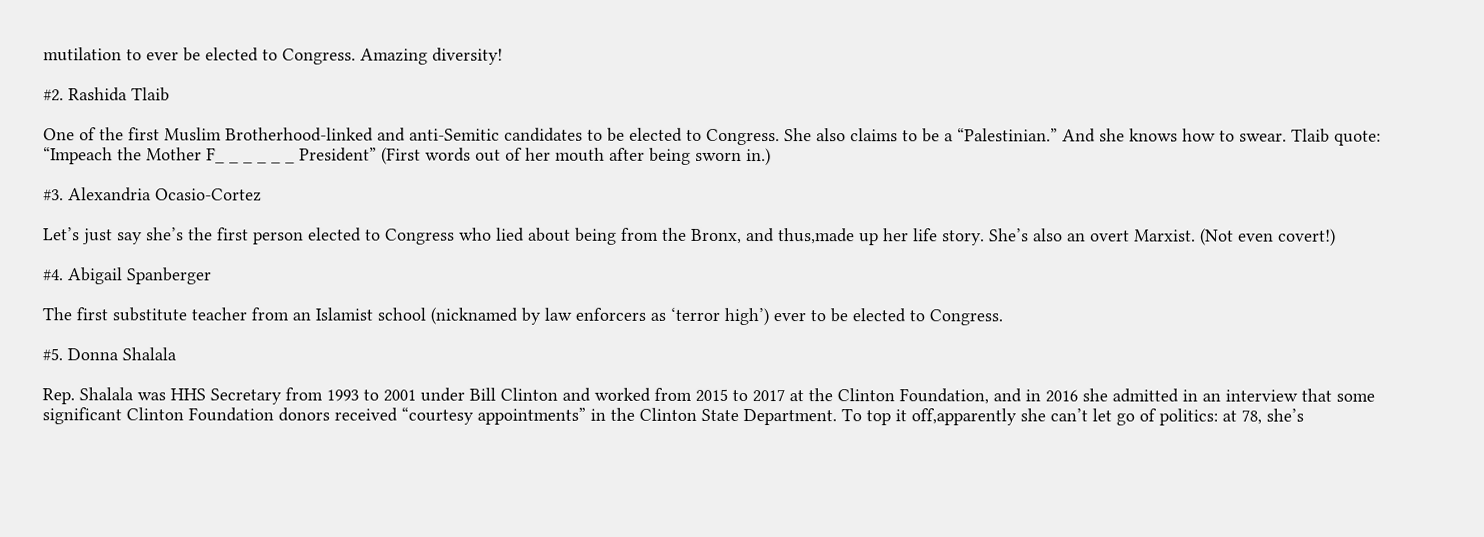mutilation to ever be elected to Congress. Amazing diversity!

#2. Rashida Tlaib

One of the first Muslim Brotherhood-linked and anti-Semitic candidates to be elected to Congress. She also claims to be a “Palestinian.” And she knows how to swear. Tlaib quote: “Impeach the Mother F_ _ _ _ _ _ President” (First words out of her mouth after being sworn in.)

#3. Alexandria Ocasio-Cortez

Let’s just say she’s the first person elected to Congress who lied about being from the Bronx, and thus,made up her life story. She’s also an overt Marxist. (Not even covert!)

#4. Abigail Spanberger

The first substitute teacher from an Islamist school (nicknamed by law enforcers as ‘terror high’) ever to be elected to Congress.

#5. Donna Shalala

Rep. Shalala was HHS Secretary from 1993 to 2001 under Bill Clinton and worked from 2015 to 2017 at the Clinton Foundation, and in 2016 she admitted in an interview that some significant Clinton Foundation donors received “courtesy appointments” in the Clinton State Department. To top it off,apparently she can’t let go of politics: at 78, she’s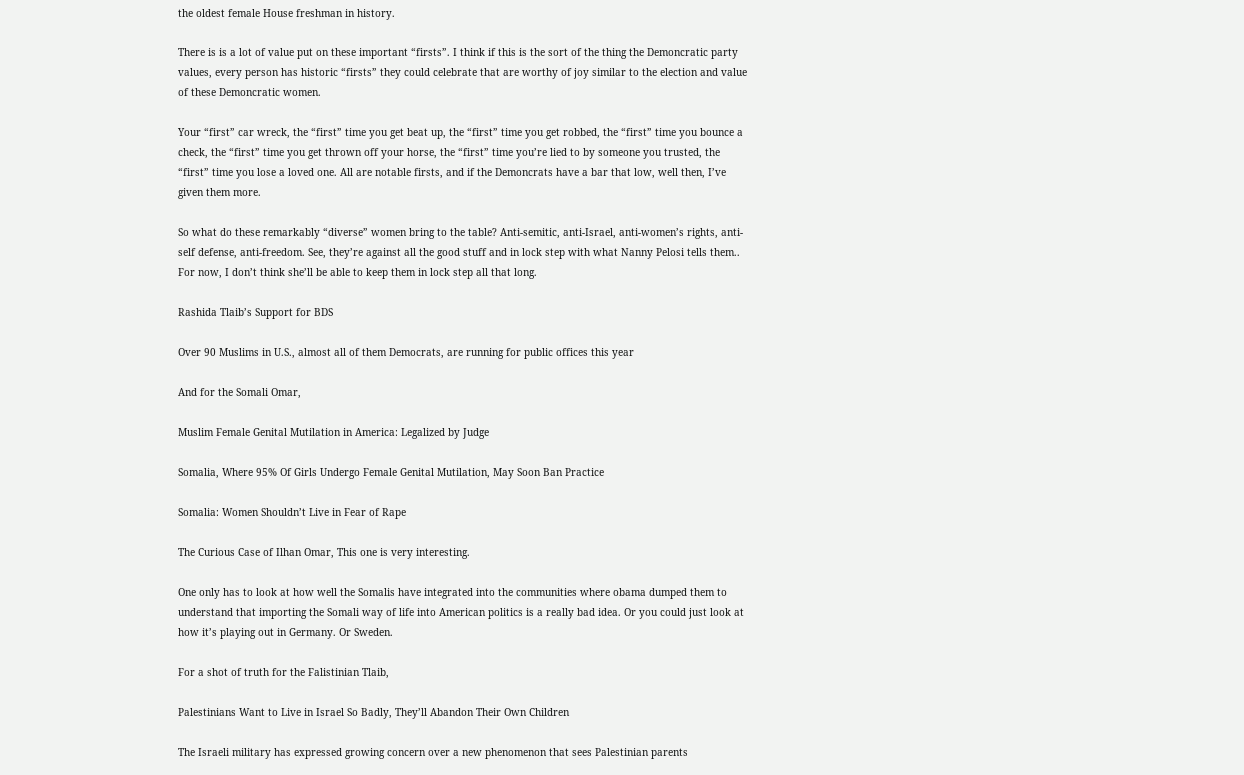the oldest female House freshman in history.

There is is a lot of value put on these important “firsts”. I think if this is the sort of the thing the Demoncratic party values, every person has historic “firsts” they could celebrate that are worthy of joy similar to the election and value of these Demoncratic women.

Your “first” car wreck, the “first” time you get beat up, the “first” time you get robbed, the “first” time you bounce a check, the “first” time you get thrown off your horse, the “first” time you’re lied to by someone you trusted, the “first” time you lose a loved one. All are notable firsts, and if the Demoncrats have a bar that low, well then, I’ve given them more.

So what do these remarkably “diverse” women bring to the table? Anti-semitic, anti-Israel, anti-women’s rights, anti-self defense, anti-freedom. See, they’re against all the good stuff and in lock step with what Nanny Pelosi tells them.. For now, I don’t think she’ll be able to keep them in lock step all that long.

Rashida Tlaib’s Support for BDS

Over 90 Muslims in U.S., almost all of them Democrats, are running for public offices this year

And for the Somali Omar,

Muslim Female Genital Mutilation in America: Legalized by Judge

Somalia, Where 95% Of Girls Undergo Female Genital Mutilation, May Soon Ban Practice

Somalia: Women Shouldn’t Live in Fear of Rape

The Curious Case of Ilhan Omar, This one is very interesting.

One only has to look at how well the Somalis have integrated into the communities where obama dumped them to understand that importing the Somali way of life into American politics is a really bad idea. Or you could just look at how it’s playing out in Germany. Or Sweden.

For a shot of truth for the Falistinian Tlaib,

Palestinians Want to Live in Israel So Badly, They’ll Abandon Their Own Children

The Israeli military has expressed growing concern over a new phenomenon that sees Palestinian parents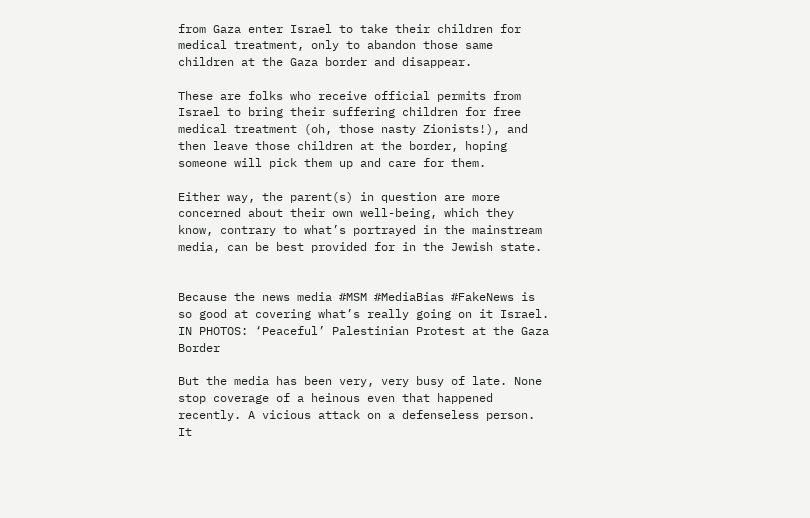from Gaza enter Israel to take their children for medical treatment, only to abandon those same children at the Gaza border and disappear.

These are folks who receive official permits from Israel to bring their suffering children for free medical treatment (oh, those nasty Zionists!), and then leave those children at the border, hoping someone will pick them up and care for them.

Either way, the parent(s) in question are more concerned about their own well-being, which they know, contrary to what’s portrayed in the mainstream media, can be best provided for in the Jewish state.


Because the news media #MSM #MediaBias #FakeNews is so good at covering what’s really going on it Israel. IN PHOTOS: ‘Peaceful’ Palestinian Protest at the Gaza Border

But the media has been very, very busy of late. None stop coverage of a heinous even that happened recently. A vicious attack on a defenseless person. It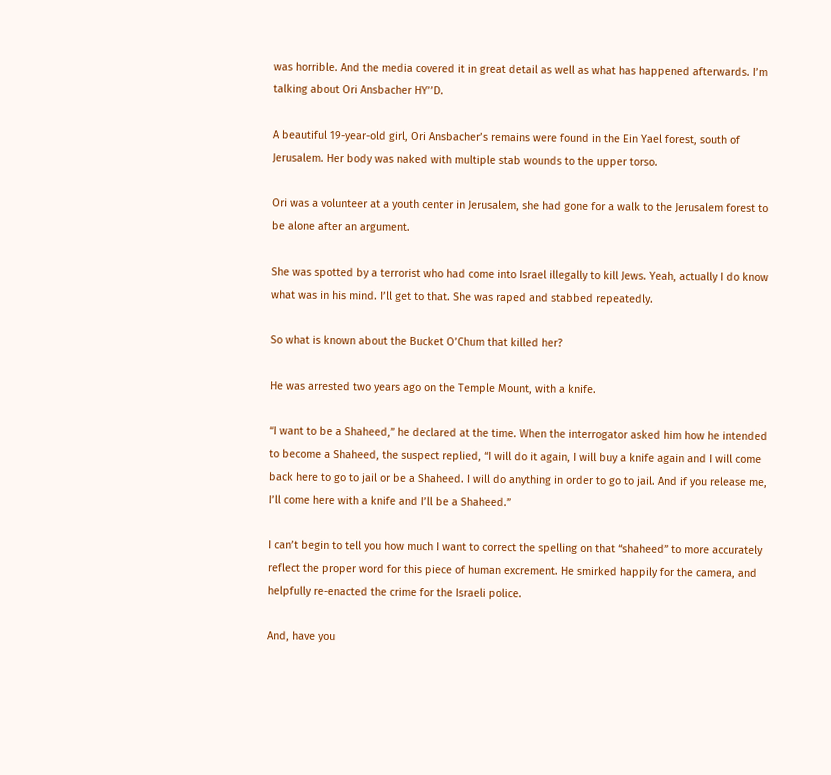was horrible. And the media covered it in great detail as well as what has happened afterwards. I’m talking about Ori Ansbacher HY’’D.

A beautiful 19-year-old girl, Ori Ansbacher’s remains were found in the Ein Yael forest, south of Jerusalem. Her body was naked with multiple stab wounds to the upper torso.

Ori was a volunteer at a youth center in Jerusalem, she had gone for a walk to the Jerusalem forest to be alone after an argument.

She was spotted by a terrorist who had come into Israel illegally to kill Jews. Yeah, actually I do know what was in his mind. I’ll get to that. She was raped and stabbed repeatedly.

So what is known about the Bucket O’Chum that killed her?

He was arrested two years ago on the Temple Mount, with a knife.

“I want to be a Shaheed,” he declared at the time. When the interrogator asked him how he intended to become a Shaheed, the suspect replied, “I will do it again, I will buy a knife again and I will come back here to go to jail or be a Shaheed. I will do anything in order to go to jail. And if you release me, I’ll come here with a knife and I’ll be a Shaheed.”

I can’t begin to tell you how much I want to correct the spelling on that “shaheed” to more accurately reflect the proper word for this piece of human excrement. He smirked happily for the camera, and helpfully re-enacted the crime for the Israeli police.

And, have you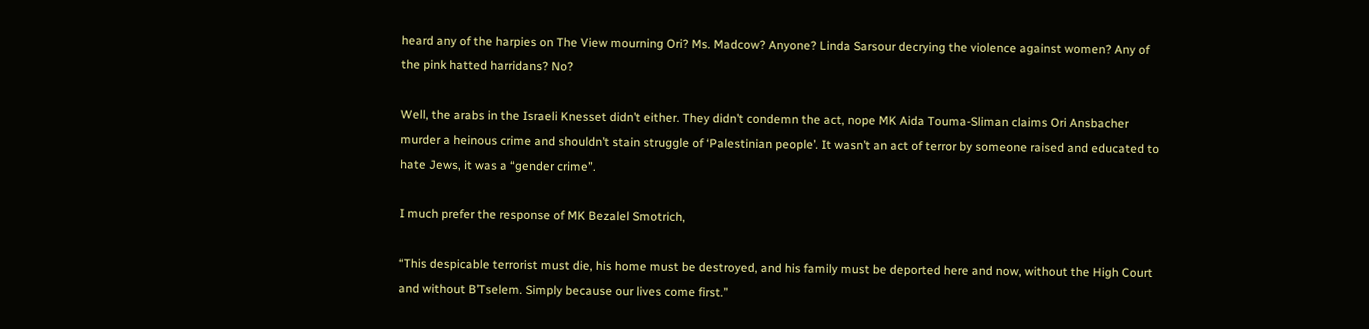heard any of the harpies on The View mourning Ori? Ms. Madcow? Anyone? Linda Sarsour decrying the violence against women? Any of the pink hatted harridans? No?

Well, the arabs in the Israeli Knesset didn’t either. They didn’t condemn the act, nope MK Aida Touma-Sliman claims Ori Ansbacher murder a heinous crime and shouldn’t stain struggle of ‘Palestinian people’. It wasn’t an act of terror by someone raised and educated to hate Jews, it was a “gender crime”.

I much prefer the response of MK Bezalel Smotrich,

“This despicable terrorist must die, his home must be destroyed, and his family must be deported here and now, without the High Court and without B’Tselem. Simply because our lives come first.”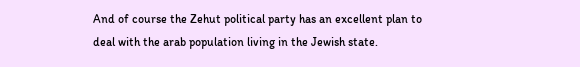And of course the Zehut political party has an excellent plan to deal with the arab population living in the Jewish state.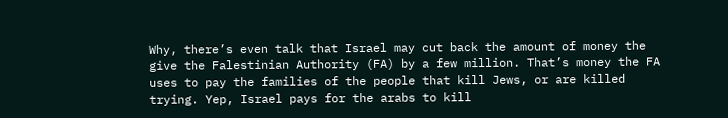Why, there’s even talk that Israel may cut back the amount of money the give the Falestinian Authority (FA) by a few million. That’s money the FA uses to pay the families of the people that kill Jews, or are killed trying. Yep, Israel pays for the arabs to kill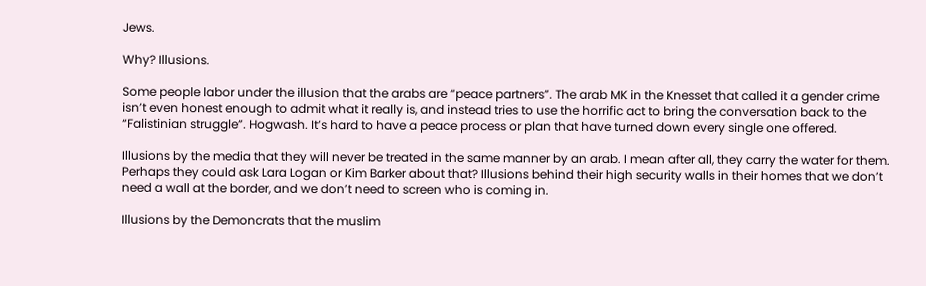Jews.

Why? Illusions.

Some people labor under the illusion that the arabs are “peace partners”. The arab MK in the Knesset that called it a gender crime isn’t even honest enough to admit what it really is, and instead tries to use the horrific act to bring the conversation back to the “Falistinian struggle”. Hogwash. It’s hard to have a peace process or plan that have turned down every single one offered.

Illusions by the media that they will never be treated in the same manner by an arab. I mean after all, they carry the water for them. Perhaps they could ask Lara Logan or Kim Barker about that? Illusions behind their high security walls in their homes that we don’t need a wall at the border, and we don’t need to screen who is coming in.

Illusions by the Demoncrats that the muslim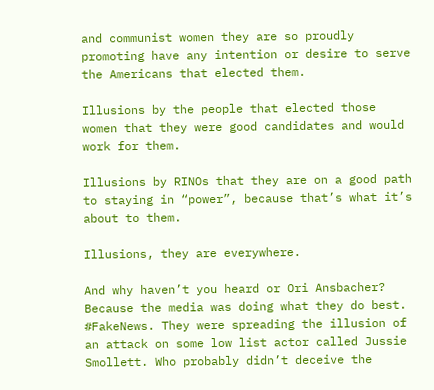and communist women they are so proudly promoting have any intention or desire to serve the Americans that elected them.

Illusions by the people that elected those women that they were good candidates and would work for them.

Illusions by RINOs that they are on a good path to staying in “power”, because that’s what it’s about to them.

Illusions, they are everywhere.

And why haven’t you heard or Ori Ansbacher? Because the media was doing what they do best. #FakeNews. They were spreading the illusion of an attack on some low list actor called Jussie Smollett. Who probably didn’t deceive the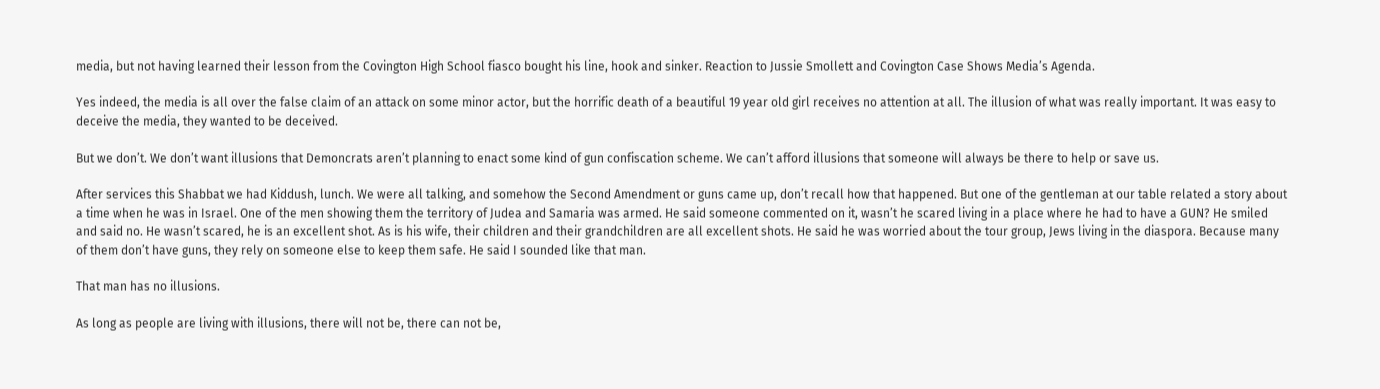media, but not having learned their lesson from the Covington High School fiasco bought his line, hook and sinker. Reaction to Jussie Smollett and Covington Case Shows Media’s Agenda.

Yes indeed, the media is all over the false claim of an attack on some minor actor, but the horrific death of a beautiful 19 year old girl receives no attention at all. The illusion of what was really important. It was easy to deceive the media, they wanted to be deceived.

But we don’t. We don’t want illusions that Demoncrats aren’t planning to enact some kind of gun confiscation scheme. We can’t afford illusions that someone will always be there to help or save us.

After services this Shabbat we had Kiddush, lunch. We were all talking, and somehow the Second Amendment or guns came up, don’t recall how that happened. But one of the gentleman at our table related a story about a time when he was in Israel. One of the men showing them the territory of Judea and Samaria was armed. He said someone commented on it, wasn’t he scared living in a place where he had to have a GUN? He smiled and said no. He wasn’t scared, he is an excellent shot. As is his wife, their children and their grandchildren are all excellent shots. He said he was worried about the tour group, Jews living in the diaspora. Because many of them don’t have guns, they rely on someone else to keep them safe. He said I sounded like that man.

That man has no illusions.

As long as people are living with illusions, there will not be, there can not be,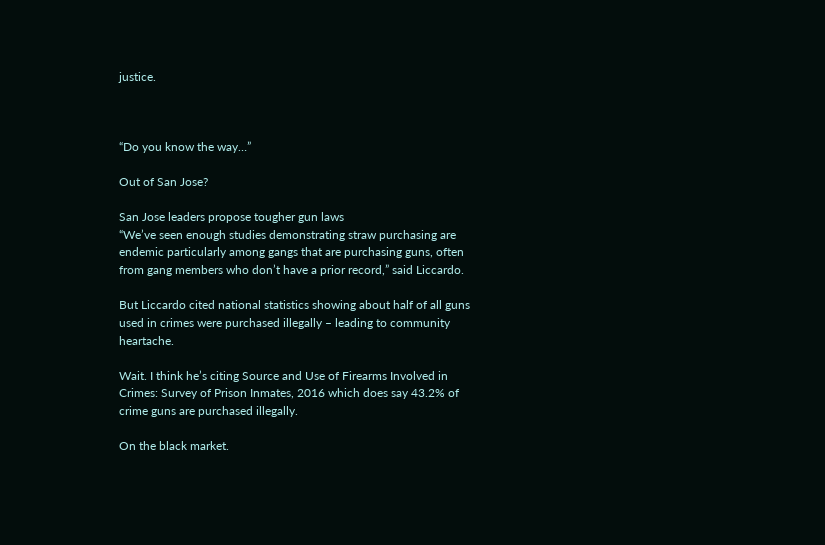justice.



“Do you know the way…”

Out of San Jose?

San Jose leaders propose tougher gun laws
“We’ve seen enough studies demonstrating straw purchasing are endemic particularly among gangs that are purchasing guns, often from gang members who don’t have a prior record,” said Liccardo.

But Liccardo cited national statistics showing about half of all guns used in crimes were purchased illegally – leading to community heartache.

Wait. I think he’s citing Source and Use of Firearms Involved in Crimes: Survey of Prison Inmates, 2016 which does say 43.2% of crime guns are purchased illegally.

On the black market.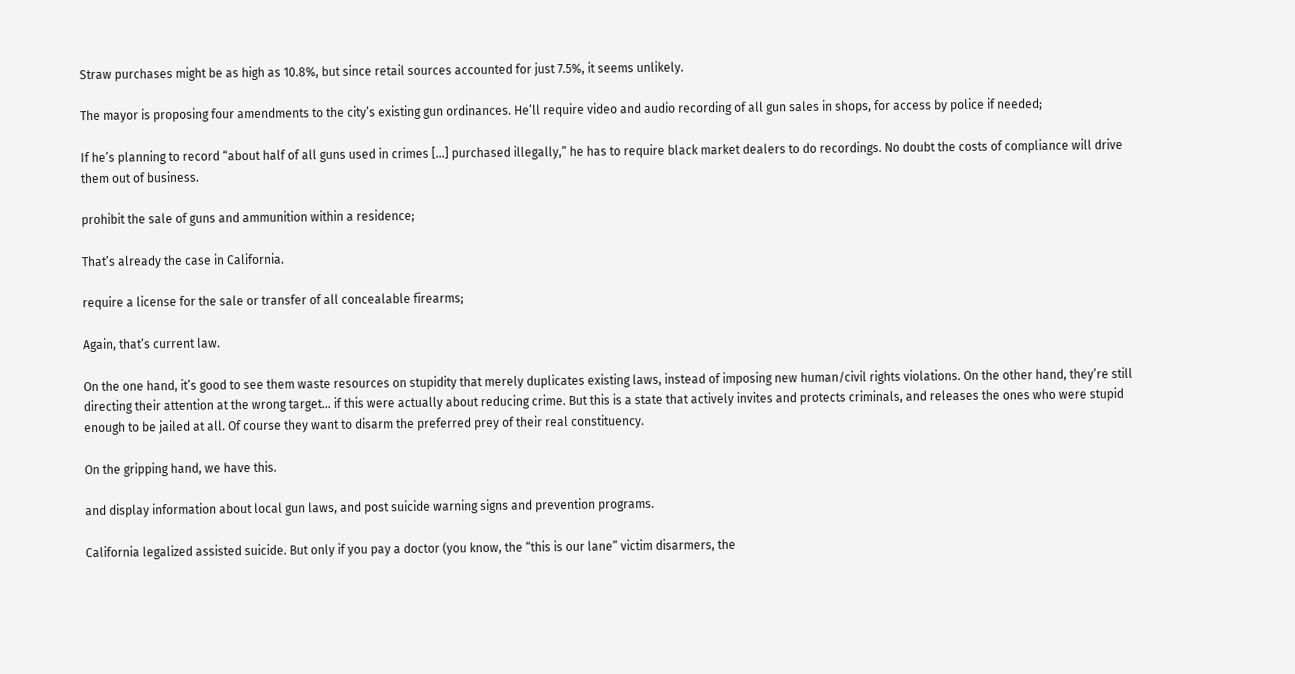Straw purchases might be as high as 10.8%, but since retail sources accounted for just 7.5%, it seems unlikely.

The mayor is proposing four amendments to the city’s existing gun ordinances. He’ll require video and audio recording of all gun sales in shops, for access by police if needed;

If he’s planning to record “about half of all guns used in crimes […] purchased illegally,” he has to require black market dealers to do recordings. No doubt the costs of compliance will drive them out of business.

prohibit the sale of guns and ammunition within a residence;

That’s already the case in California.

require a license for the sale or transfer of all concealable firearms;

Again, that’s current law.

On the one hand, it’s good to see them waste resources on stupidity that merely duplicates existing laws, instead of imposing new human/civil rights violations. On the other hand, they’re still directing their attention at the wrong target… if this were actually about reducing crime. But this is a state that actively invites and protects criminals, and releases the ones who were stupid enough to be jailed at all. Of course they want to disarm the preferred prey of their real constituency.

On the gripping hand, we have this.

and display information about local gun laws, and post suicide warning signs and prevention programs.

California legalized assisted suicide. But only if you pay a doctor (you know, the “this is our lane” victim disarmers, the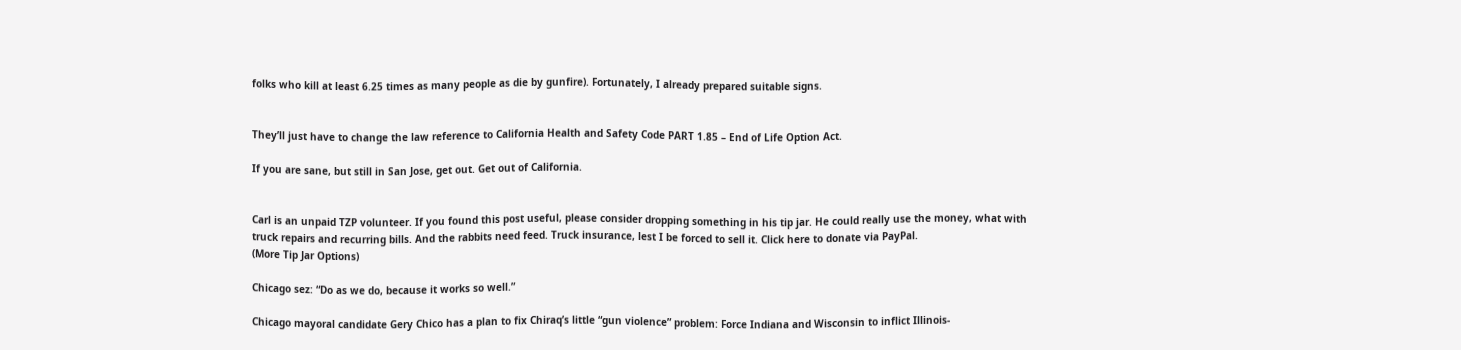folks who kill at least 6.25 times as many people as die by gunfire). Fortunately, I already prepared suitable signs.


They’ll just have to change the law reference to California Health and Safety Code PART 1.85 – End of Life Option Act.

If you are sane, but still in San Jose, get out. Get out of California.


Carl is an unpaid TZP volunteer. If you found this post useful, please consider dropping something in his tip jar. He could really use the money, what with truck repairs and recurring bills. And the rabbits need feed. Truck insurance, lest I be forced to sell it. Click here to donate via PayPal.
(More Tip Jar Options)

Chicago sez: “Do as we do, because it works so well.”

Chicago mayoral candidate Gery Chico has a plan to fix Chiraq’s little “gun violence” problem: Force Indiana and Wisconsin to inflict Illinois-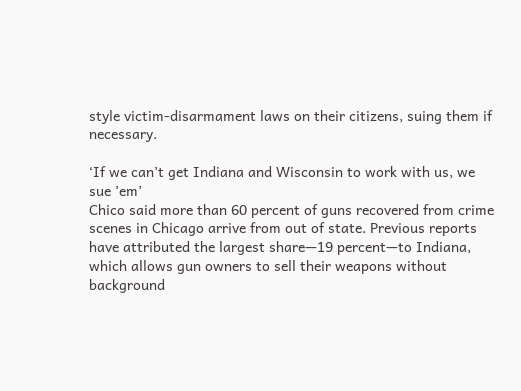style victim-disarmament laws on their citizens, suing them if necessary.

‘If we can’t get Indiana and Wisconsin to work with us, we sue ’em’
Chico said more than 60 percent of guns recovered from crime scenes in Chicago arrive from out of state. Previous reports have attributed the largest share—19 percent—to Indiana, which allows gun owners to sell their weapons without background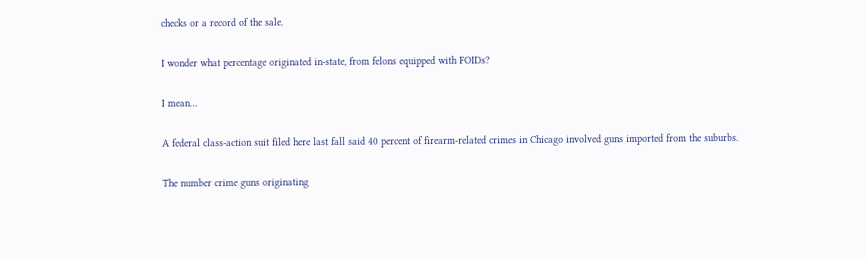checks or a record of the sale.

I wonder what percentage originated in-state, from felons equipped with FOIDs?

I mean…

A federal class-action suit filed here last fall said 40 percent of firearm-related crimes in Chicago involved guns imported from the suburbs.

The number crime guns originating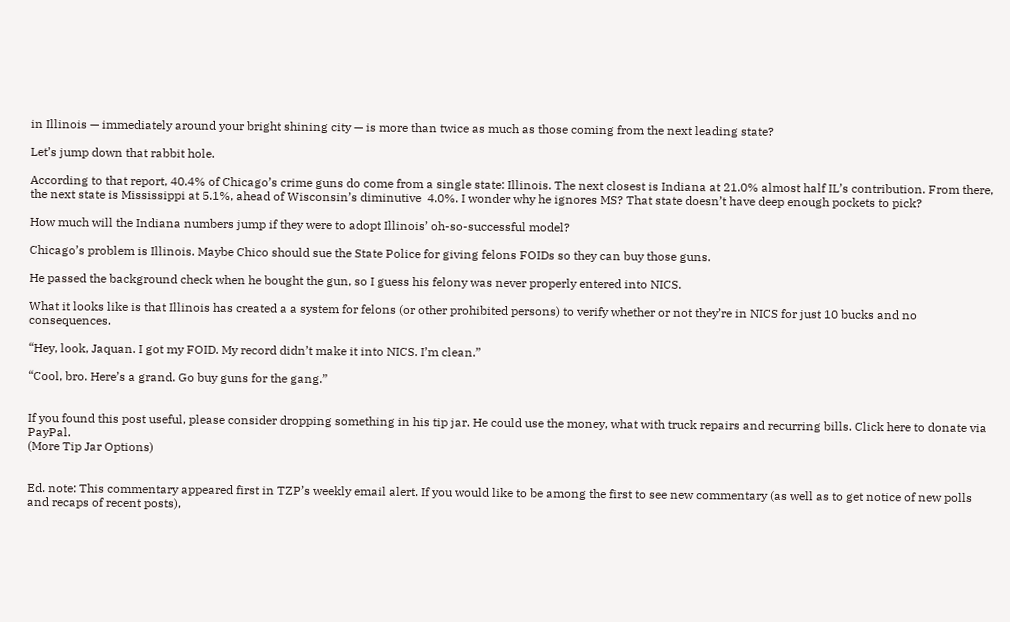in Illinois — immediately around your bright shining city — is more than twice as much as those coming from the next leading state?

Let’s jump down that rabbit hole.

According to that report, 40.4% of Chicago’s crime guns do come from a single state: Illinois. The next closest is Indiana at 21.0% almost half IL’s contribution. From there, the next state is Mississippi at 5.1%, ahead of Wisconsin’s diminutive  4.0%. I wonder why he ignores MS? That state doesn’t have deep enough pockets to pick?

How much will the Indiana numbers jump if they were to adopt Illinois’ oh-so-successful model?

Chicago’s problem is Illinois. Maybe Chico should sue the State Police for giving felons FOIDs so they can buy those guns.

He passed the background check when he bought the gun, so I guess his felony was never properly entered into NICS.

What it looks like is that Illinois has created a a system for felons (or other prohibited persons) to verify whether or not they’re in NICS for just 10 bucks and no consequences.

“Hey, look, Jaquan. I got my FOID. My record didn’t make it into NICS. I’m clean.”

“Cool, bro. Here’s a grand. Go buy guns for the gang.”


If you found this post useful, please consider dropping something in his tip jar. He could use the money, what with truck repairs and recurring bills. Click here to donate via PayPal.
(More Tip Jar Options)


Ed. note: This commentary appeared first in TZP’s weekly email alert. If you would like to be among the first to see new commentary (as well as to get notice of new polls and recaps of recent posts),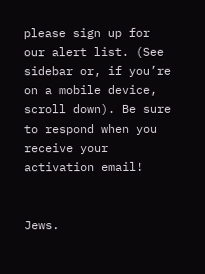please sign up for our alert list. (See sidebar or, if you’re on a mobile device, scroll down). Be sure to respond when you receive your activation email!


Jews.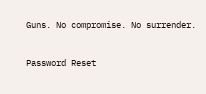Guns. No compromise. No surrender.

Password Reset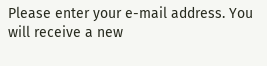Please enter your e-mail address. You will receive a new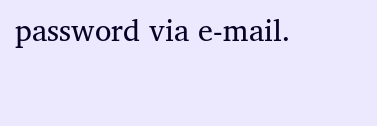password via e-mail.